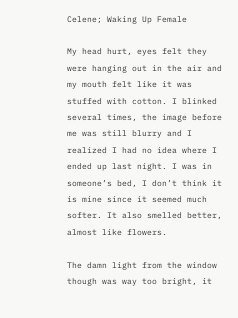Celene; Waking Up Female

My head hurt, eyes felt they were hanging out in the air and my mouth felt like it was stuffed with cotton. I blinked several times, the image before me was still blurry and I realized I had no idea where I ended up last night. I was in someone’s bed, I don’t think it is mine since it seemed much softer. It also smelled better, almost like flowers.

The damn light from the window though was way too bright, it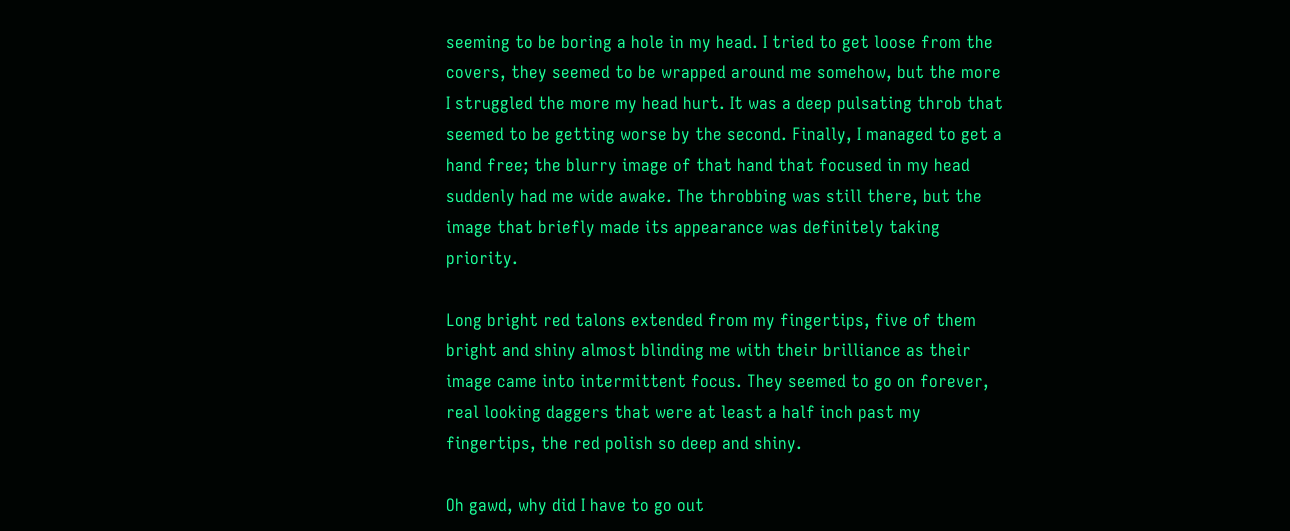seeming to be boring a hole in my head. I tried to get loose from the covers, they seemed to be wrapped around me somehow, but the more I struggled the more my head hurt. It was a deep pulsating throb that seemed to be getting worse by the second. Finally, I managed to get a hand free; the blurry image of that hand that focused in my head suddenly had me wide awake. The throbbing was still there, but the image that briefly made its appearance was definitely taking priority.

Long bright red talons extended from my fingertips, five of them bright and shiny almost blinding me with their brilliance as their image came into intermittent focus. They seemed to go on forever, real looking daggers that were at least a half inch past my fingertips, the red polish so deep and shiny.

Oh gawd, why did I have to go out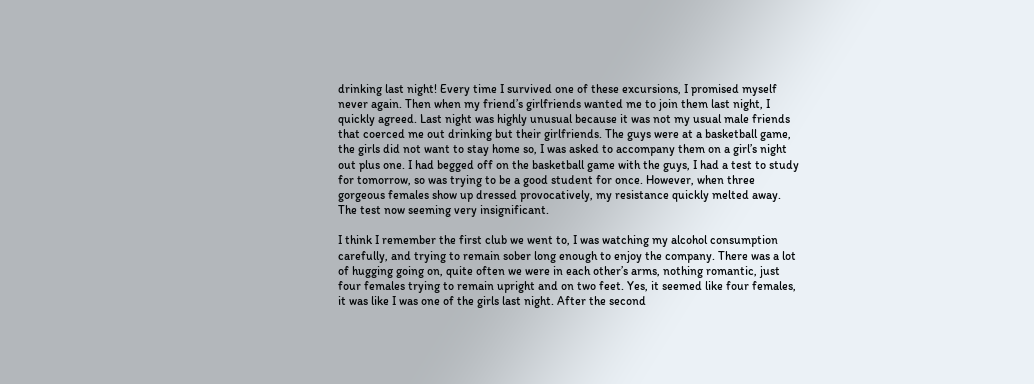drinking last night! Every time I survived one of these excursions, I promised myself never again. Then when my friend’s girlfriends wanted me to join them last night, I quickly agreed. Last night was highly unusual because it was not my usual male friends that coerced me out drinking but their girlfriends. The guys were at a basketball game, the girls did not want to stay home so, I was asked to accompany them on a girl’s night out plus one. I had begged off on the basketball game with the guys, I had a test to study for tomorrow, so was trying to be a good student for once. However, when three gorgeous females show up dressed provocatively, my resistance quickly melted away. The test now seeming very insignificant.

I think I remember the first club we went to, I was watching my alcohol consumption carefully, and trying to remain sober long enough to enjoy the company. There was a lot of hugging going on, quite often we were in each other’s arms, nothing romantic, just four females trying to remain upright and on two feet. Yes, it seemed like four females, it was like I was one of the girls last night. After the second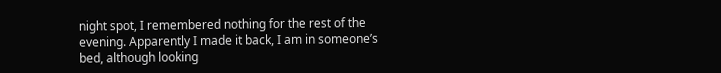night spot, I remembered nothing for the rest of the evening. Apparently I made it back, I am in someone’s bed, although looking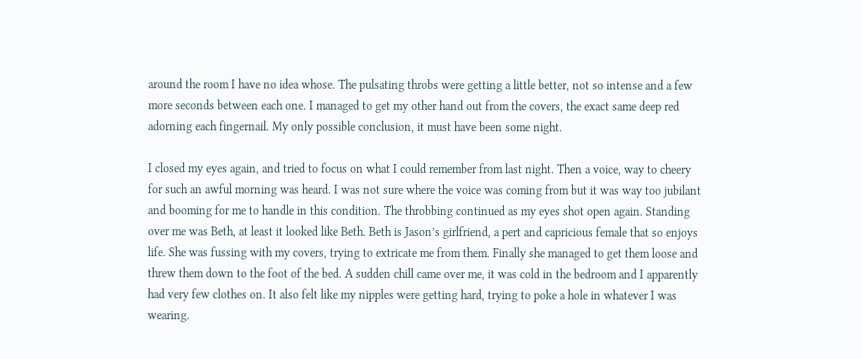around the room I have no idea whose. The pulsating throbs were getting a little better, not so intense and a few more seconds between each one. I managed to get my other hand out from the covers, the exact same deep red adorning each fingernail. My only possible conclusion, it must have been some night.

I closed my eyes again, and tried to focus on what I could remember from last night. Then a voice, way to cheery for such an awful morning was heard. I was not sure where the voice was coming from but it was way too jubilant and booming for me to handle in this condition. The throbbing continued as my eyes shot open again. Standing over me was Beth, at least it looked like Beth. Beth is Jason’s girlfriend, a pert and capricious female that so enjoys life. She was fussing with my covers, trying to extricate me from them. Finally she managed to get them loose and threw them down to the foot of the bed. A sudden chill came over me, it was cold in the bedroom and I apparently had very few clothes on. It also felt like my nipples were getting hard, trying to poke a hole in whatever I was wearing.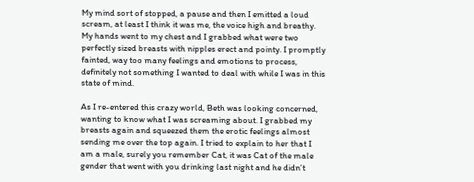My mind sort of stopped, a pause and then I emitted a loud scream, at least I think it was me, the voice high and breathy. My hands went to my chest and I grabbed what were two perfectly sized breasts with nipples erect and pointy. I promptly fainted, way too many feelings and emotions to process, definitely not something I wanted to deal with while I was in this state of mind.

As I re-entered this crazy world, Beth was looking concerned, wanting to know what I was screaming about. I grabbed my breasts again and squeezed them the erotic feelings almost sending me over the top again. I tried to explain to her that I am a male, surely you remember Cat, it was Cat of the male gender that went with you drinking last night and he didn’t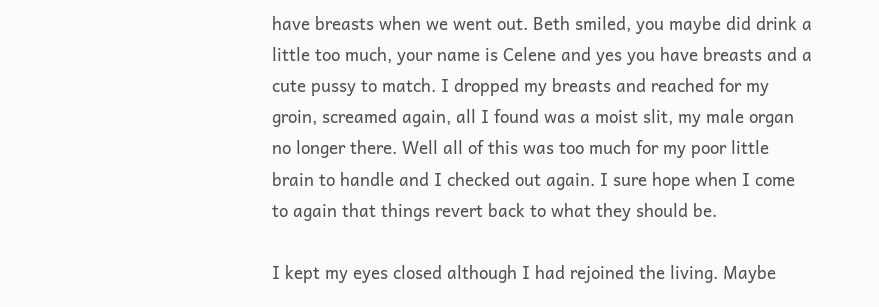have breasts when we went out. Beth smiled, you maybe did drink a little too much, your name is Celene and yes you have breasts and a cute pussy to match. I dropped my breasts and reached for my groin, screamed again, all I found was a moist slit, my male organ no longer there. Well all of this was too much for my poor little brain to handle and I checked out again. I sure hope when I come to again that things revert back to what they should be.

I kept my eyes closed although I had rejoined the living. Maybe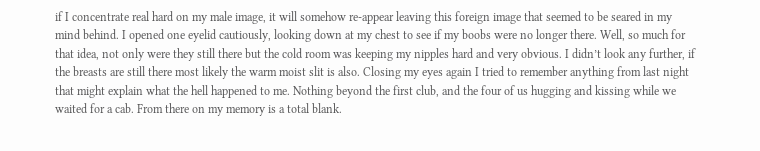if I concentrate real hard on my male image, it will somehow re-appear leaving this foreign image that seemed to be seared in my mind behind. I opened one eyelid cautiously, looking down at my chest to see if my boobs were no longer there. Well, so much for that idea, not only were they still there but the cold room was keeping my nipples hard and very obvious. I didn’t look any further, if the breasts are still there most likely the warm moist slit is also. Closing my eyes again I tried to remember anything from last night that might explain what the hell happened to me. Nothing beyond the first club, and the four of us hugging and kissing while we waited for a cab. From there on my memory is a total blank.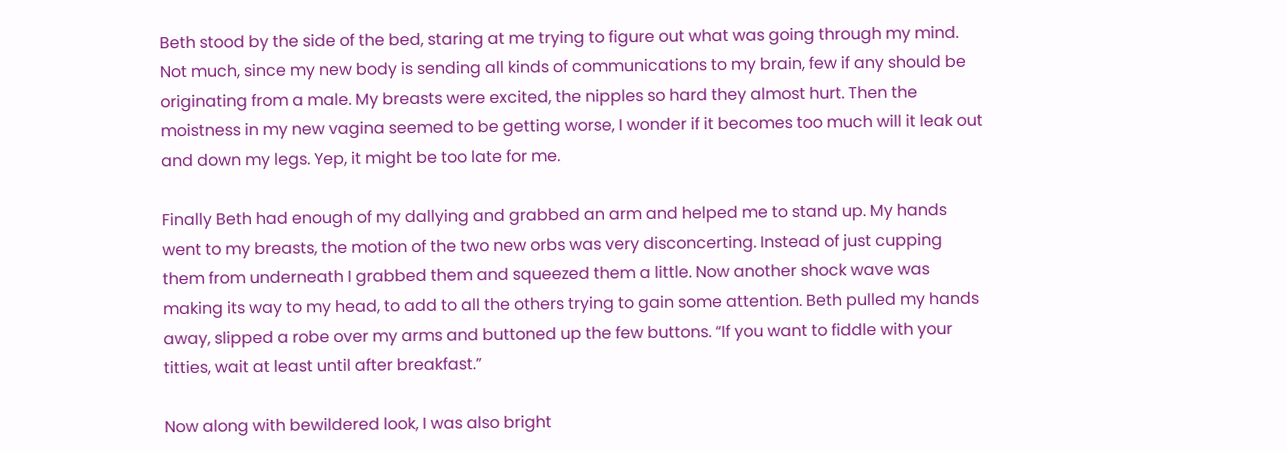Beth stood by the side of the bed, staring at me trying to figure out what was going through my mind. Not much, since my new body is sending all kinds of communications to my brain, few if any should be originating from a male. My breasts were excited, the nipples so hard they almost hurt. Then the moistness in my new vagina seemed to be getting worse, I wonder if it becomes too much will it leak out and down my legs. Yep, it might be too late for me.

Finally Beth had enough of my dallying and grabbed an arm and helped me to stand up. My hands went to my breasts, the motion of the two new orbs was very disconcerting. Instead of just cupping them from underneath I grabbed them and squeezed them a little. Now another shock wave was making its way to my head, to add to all the others trying to gain some attention. Beth pulled my hands away, slipped a robe over my arms and buttoned up the few buttons. “If you want to fiddle with your titties, wait at least until after breakfast.”

Now along with bewildered look, I was also bright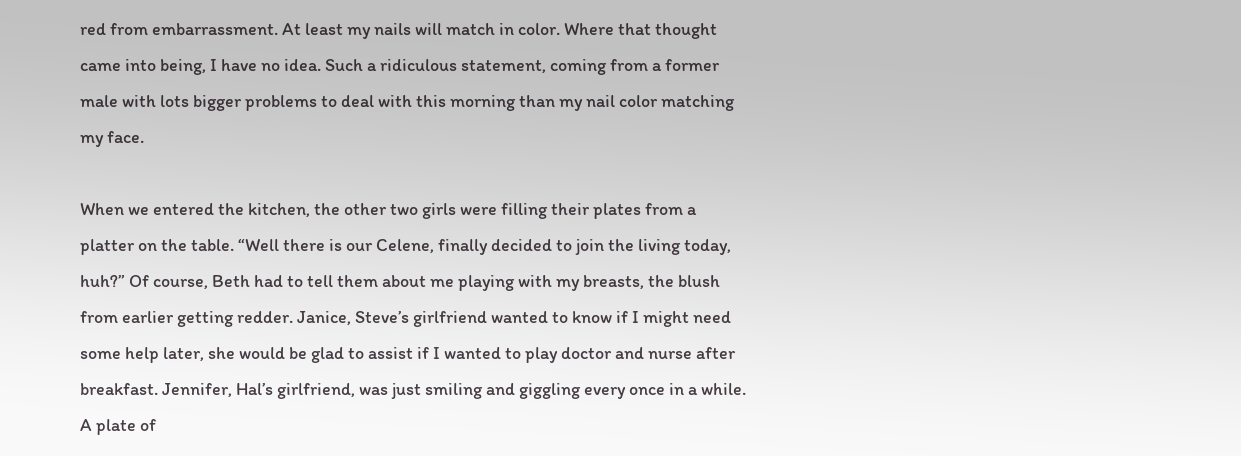red from embarrassment. At least my nails will match in color. Where that thought came into being, I have no idea. Such a ridiculous statement, coming from a former male with lots bigger problems to deal with this morning than my nail color matching my face.

When we entered the kitchen, the other two girls were filling their plates from a platter on the table. “Well there is our Celene, finally decided to join the living today, huh?” Of course, Beth had to tell them about me playing with my breasts, the blush from earlier getting redder. Janice, Steve’s girlfriend wanted to know if I might need some help later, she would be glad to assist if I wanted to play doctor and nurse after breakfast. Jennifer, Hal’s girlfriend, was just smiling and giggling every once in a while. A plate of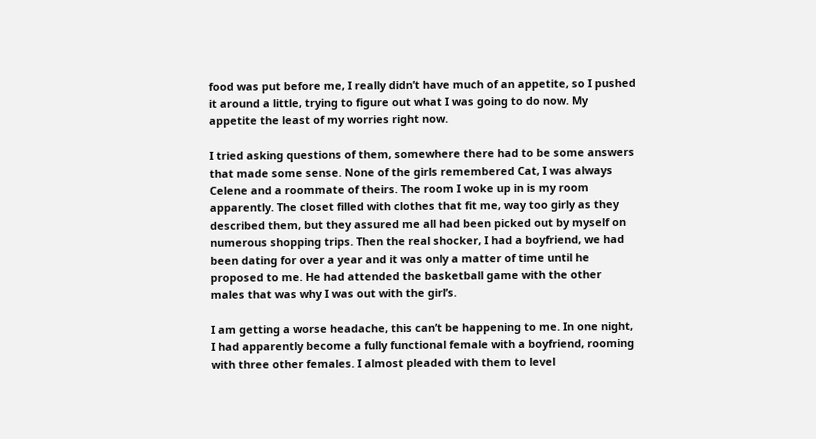food was put before me, I really didn’t have much of an appetite, so I pushed it around a little, trying to figure out what I was going to do now. My appetite the least of my worries right now.

I tried asking questions of them, somewhere there had to be some answers that made some sense. None of the girls remembered Cat, I was always Celene and a roommate of theirs. The room I woke up in is my room apparently. The closet filled with clothes that fit me, way too girly as they described them, but they assured me all had been picked out by myself on numerous shopping trips. Then the real shocker, I had a boyfriend, we had been dating for over a year and it was only a matter of time until he proposed to me. He had attended the basketball game with the other males that was why I was out with the girl’s.

I am getting a worse headache, this can’t be happening to me. In one night, I had apparently become a fully functional female with a boyfriend, rooming with three other females. I almost pleaded with them to level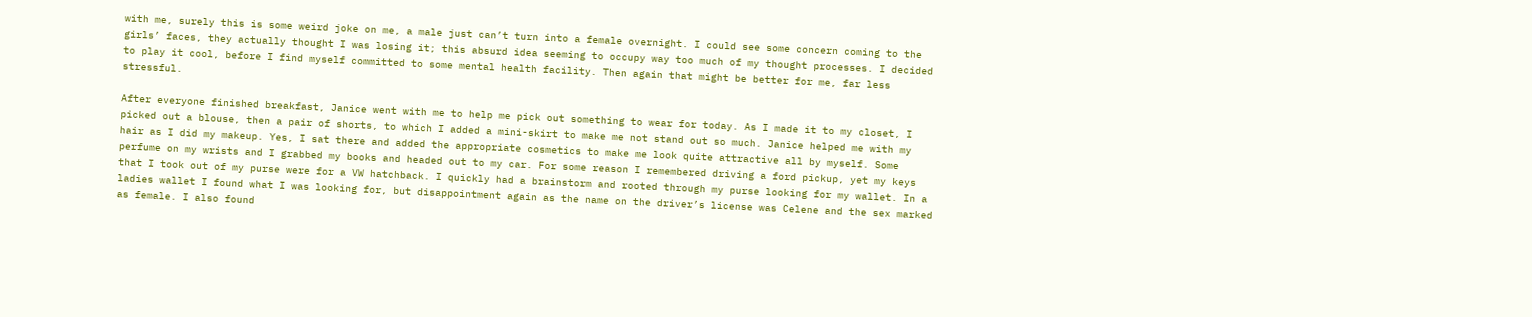with me, surely this is some weird joke on me, a male just can’t turn into a female overnight. I could see some concern coming to the girls’ faces, they actually thought I was losing it; this absurd idea seeming to occupy way too much of my thought processes. I decided to play it cool, before I find myself committed to some mental health facility. Then again that might be better for me, far less stressful.

After everyone finished breakfast, Janice went with me to help me pick out something to wear for today. As I made it to my closet, I picked out a blouse, then a pair of shorts, to which I added a mini-skirt to make me not stand out so much. Janice helped me with my hair as I did my makeup. Yes, I sat there and added the appropriate cosmetics to make me look quite attractive all by myself. Some perfume on my wrists and I grabbed my books and headed out to my car. For some reason I remembered driving a ford pickup, yet my keys that I took out of my purse were for a VW hatchback. I quickly had a brainstorm and rooted through my purse looking for my wallet. In a ladies wallet I found what I was looking for, but disappointment again as the name on the driver’s license was Celene and the sex marked as female. I also found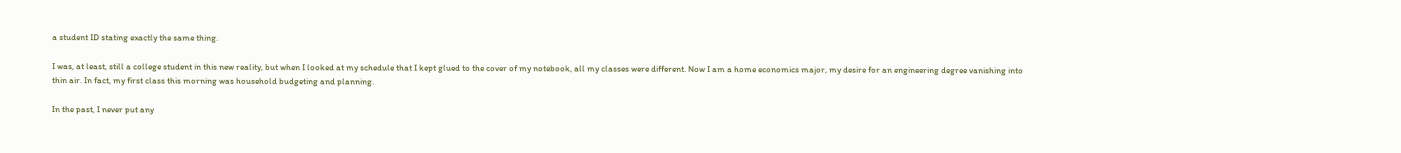a student ID stating exactly the same thing.

I was, at least, still a college student in this new reality, but when I looked at my schedule that I kept glued to the cover of my notebook, all my classes were different. Now I am a home economics major, my desire for an engineering degree vanishing into thin air. In fact, my first class this morning was household budgeting and planning.

In the past, I never put any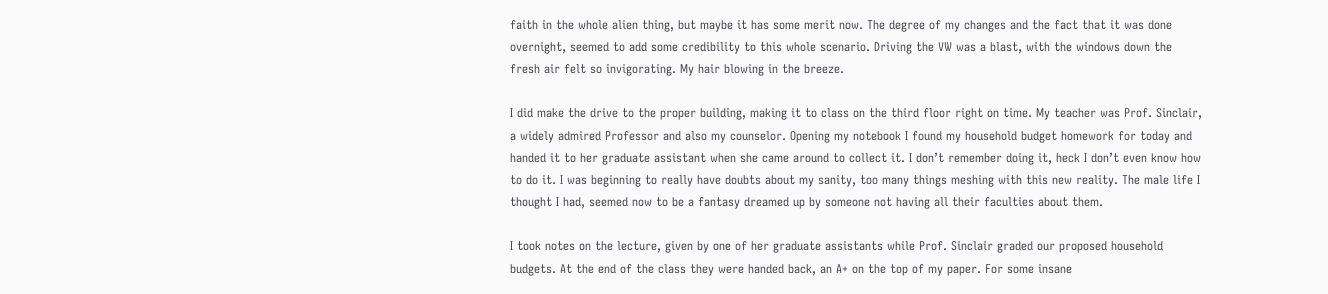faith in the whole alien thing, but maybe it has some merit now. The degree of my changes and the fact that it was done overnight, seemed to add some credibility to this whole scenario. Driving the VW was a blast, with the windows down the fresh air felt so invigorating. My hair blowing in the breeze.

I did make the drive to the proper building, making it to class on the third floor right on time. My teacher was Prof. Sinclair, a widely admired Professor and also my counselor. Opening my notebook I found my household budget homework for today and handed it to her graduate assistant when she came around to collect it. I don’t remember doing it, heck I don’t even know how to do it. I was beginning to really have doubts about my sanity, too many things meshing with this new reality. The male life I thought I had, seemed now to be a fantasy dreamed up by someone not having all their faculties about them.

I took notes on the lecture, given by one of her graduate assistants while Prof. Sinclair graded our proposed household budgets. At the end of the class they were handed back, an A+ on the top of my paper. For some insane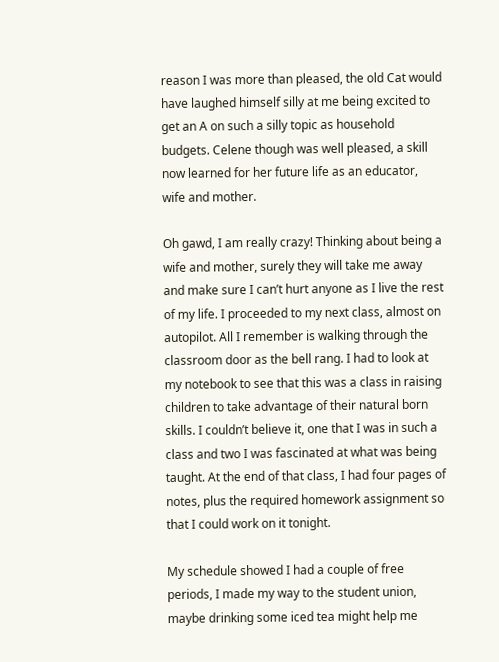reason I was more than pleased, the old Cat would have laughed himself silly at me being excited to get an A on such a silly topic as household budgets. Celene though was well pleased, a skill now learned for her future life as an educator, wife and mother.

Oh gawd, I am really crazy! Thinking about being a wife and mother, surely they will take me away and make sure I can’t hurt anyone as I live the rest of my life. I proceeded to my next class, almost on autopilot. All I remember is walking through the classroom door as the bell rang. I had to look at my notebook to see that this was a class in raising children to take advantage of their natural born skills. I couldn’t believe it, one that I was in such a class and two I was fascinated at what was being taught. At the end of that class, I had four pages of notes, plus the required homework assignment so that I could work on it tonight.

My schedule showed I had a couple of free periods, I made my way to the student union, maybe drinking some iced tea might help me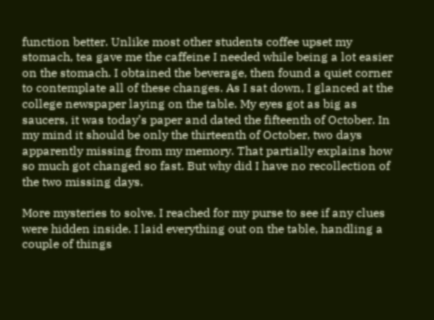function better. Unlike most other students coffee upset my stomach, tea gave me the caffeine I needed while being a lot easier on the stomach. I obtained the beverage, then found a quiet corner to contemplate all of these changes. As I sat down, I glanced at the college newspaper laying on the table. My eyes got as big as saucers, it was today’s paper and dated the fifteenth of October. In my mind it should be only the thirteenth of October, two days apparently missing from my memory. That partially explains how so much got changed so fast. But why did I have no recollection of the two missing days.

More mysteries to solve. I reached for my purse to see if any clues were hidden inside. I laid everything out on the table, handling a couple of things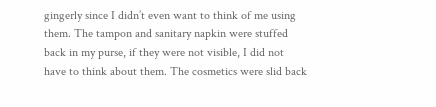gingerly since I didn’t even want to think of me using them. The tampon and sanitary napkin were stuffed back in my purse, if they were not visible, I did not have to think about them. The cosmetics were slid back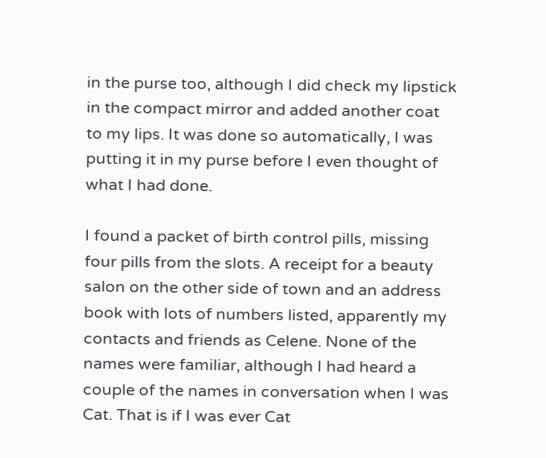in the purse too, although I did check my lipstick in the compact mirror and added another coat to my lips. It was done so automatically, I was putting it in my purse before I even thought of what I had done.

I found a packet of birth control pills, missing four pills from the slots. A receipt for a beauty salon on the other side of town and an address book with lots of numbers listed, apparently my contacts and friends as Celene. None of the names were familiar, although I had heard a couple of the names in conversation when I was Cat. That is if I was ever Cat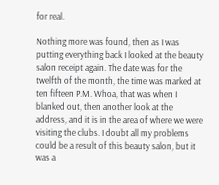for real.

Nothing more was found, then as I was putting everything back I looked at the beauty salon receipt again. The date was for the twelfth of the month, the time was marked at ten fifteen P.M. Whoa, that was when I blanked out, then another look at the address, and it is in the area of where we were visiting the clubs. I doubt all my problems could be a result of this beauty salon, but it was a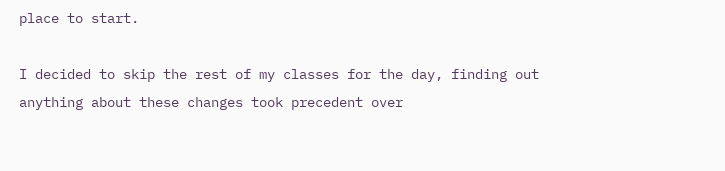place to start.

I decided to skip the rest of my classes for the day, finding out anything about these changes took precedent over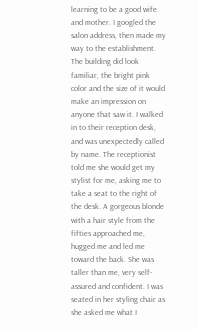learning to be a good wife and mother. I googled the salon address, then made my way to the establishment. The building did look familiar, the bright pink color and the size of it would make an impression on anyone that saw it. I walked in to their reception desk, and was unexpectedly called by name. The receptionist told me she would get my stylist for me, asking me to take a seat to the right of the desk. A gorgeous blonde with a hair style from the fifties approached me, hugged me and led me toward the back. She was taller than me, very self-assured and confident. I was seated in her styling chair as she asked me what I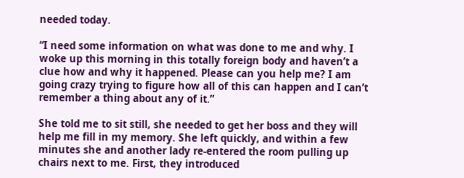needed today.

“I need some information on what was done to me and why. I woke up this morning in this totally foreign body and haven’t a clue how and why it happened. Please can you help me? I am going crazy trying to figure how all of this can happen and I can’t remember a thing about any of it.”

She told me to sit still, she needed to get her boss and they will help me fill in my memory. She left quickly, and within a few minutes she and another lady re-entered the room pulling up chairs next to me. First, they introduced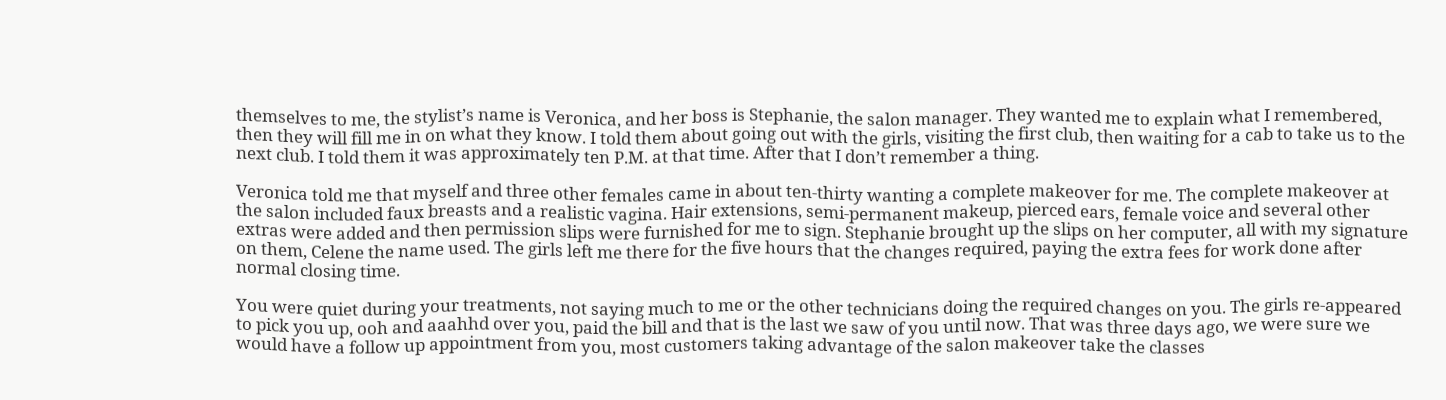themselves to me, the stylist’s name is Veronica, and her boss is Stephanie, the salon manager. They wanted me to explain what I remembered, then they will fill me in on what they know. I told them about going out with the girls, visiting the first club, then waiting for a cab to take us to the next club. I told them it was approximately ten P.M. at that time. After that I don’t remember a thing.

Veronica told me that myself and three other females came in about ten-thirty wanting a complete makeover for me. The complete makeover at the salon included faux breasts and a realistic vagina. Hair extensions, semi-permanent makeup, pierced ears, female voice and several other extras were added and then permission slips were furnished for me to sign. Stephanie brought up the slips on her computer, all with my signature on them, Celene the name used. The girls left me there for the five hours that the changes required, paying the extra fees for work done after normal closing time.

You were quiet during your treatments, not saying much to me or the other technicians doing the required changes on you. The girls re-appeared to pick you up, ooh and aaahhd over you, paid the bill and that is the last we saw of you until now. That was three days ago, we were sure we would have a follow up appointment from you, most customers taking advantage of the salon makeover take the classes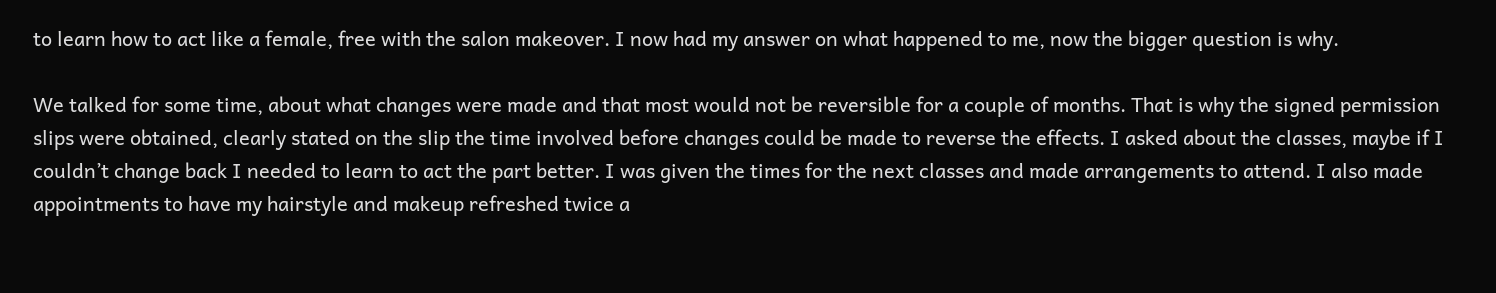to learn how to act like a female, free with the salon makeover. I now had my answer on what happened to me, now the bigger question is why.

We talked for some time, about what changes were made and that most would not be reversible for a couple of months. That is why the signed permission slips were obtained, clearly stated on the slip the time involved before changes could be made to reverse the effects. I asked about the classes, maybe if I couldn’t change back I needed to learn to act the part better. I was given the times for the next classes and made arrangements to attend. I also made appointments to have my hairstyle and makeup refreshed twice a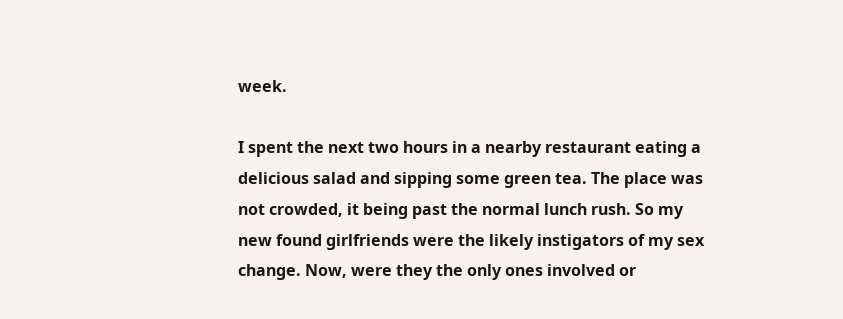week.

I spent the next two hours in a nearby restaurant eating a delicious salad and sipping some green tea. The place was not crowded, it being past the normal lunch rush. So my new found girlfriends were the likely instigators of my sex change. Now, were they the only ones involved or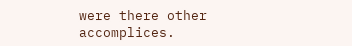were there other accomplices.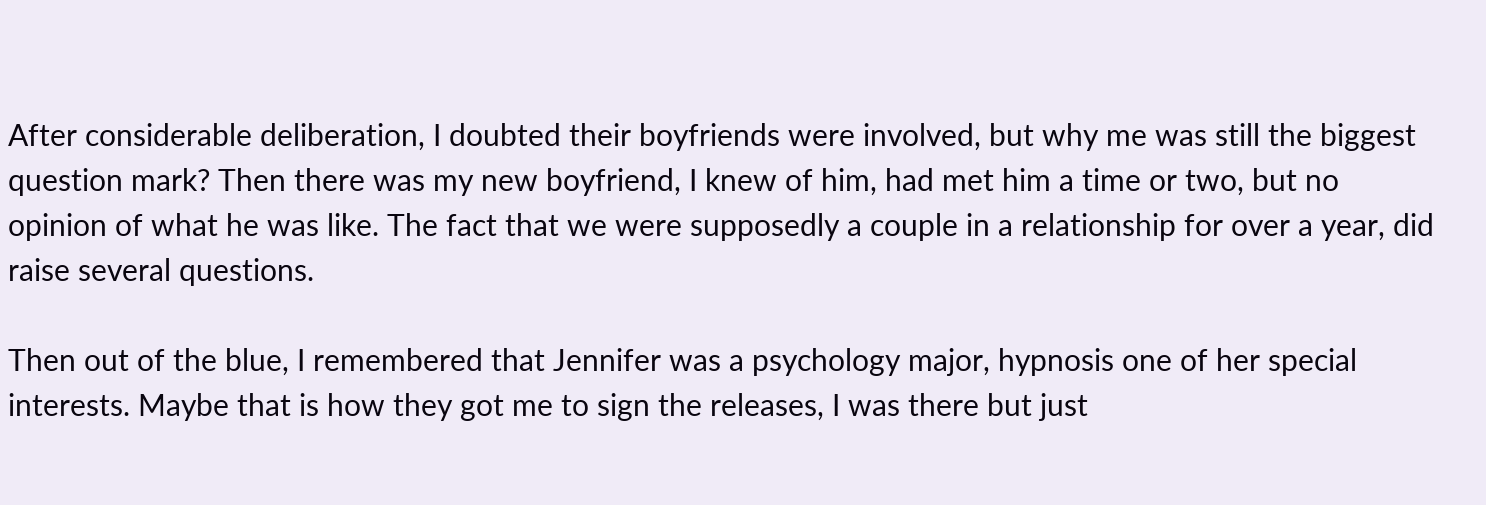After considerable deliberation, I doubted their boyfriends were involved, but why me was still the biggest question mark? Then there was my new boyfriend, I knew of him, had met him a time or two, but no opinion of what he was like. The fact that we were supposedly a couple in a relationship for over a year, did raise several questions.

Then out of the blue, I remembered that Jennifer was a psychology major, hypnosis one of her special interests. Maybe that is how they got me to sign the releases, I was there but just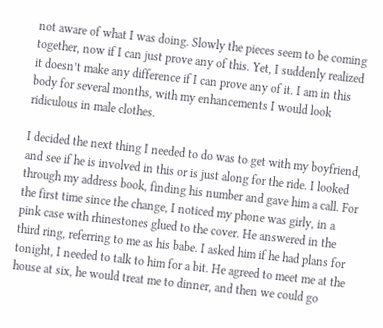not aware of what I was doing. Slowly the pieces seem to be coming together, now if I can just prove any of this. Yet, I suddenly realized it doesn’t make any difference if I can prove any of it. I am in this body for several months, with my enhancements I would look ridiculous in male clothes.

I decided the next thing I needed to do was to get with my boyfriend, and see if he is involved in this or is just along for the ride. I looked through my address book, finding his number and gave him a call. For the first time since the change, I noticed my phone was girly, in a pink case with rhinestones glued to the cover. He answered in the third ring, referring to me as his babe. I asked him if he had plans for tonight, I needed to talk to him for a bit. He agreed to meet me at the house at six, he would treat me to dinner, and then we could go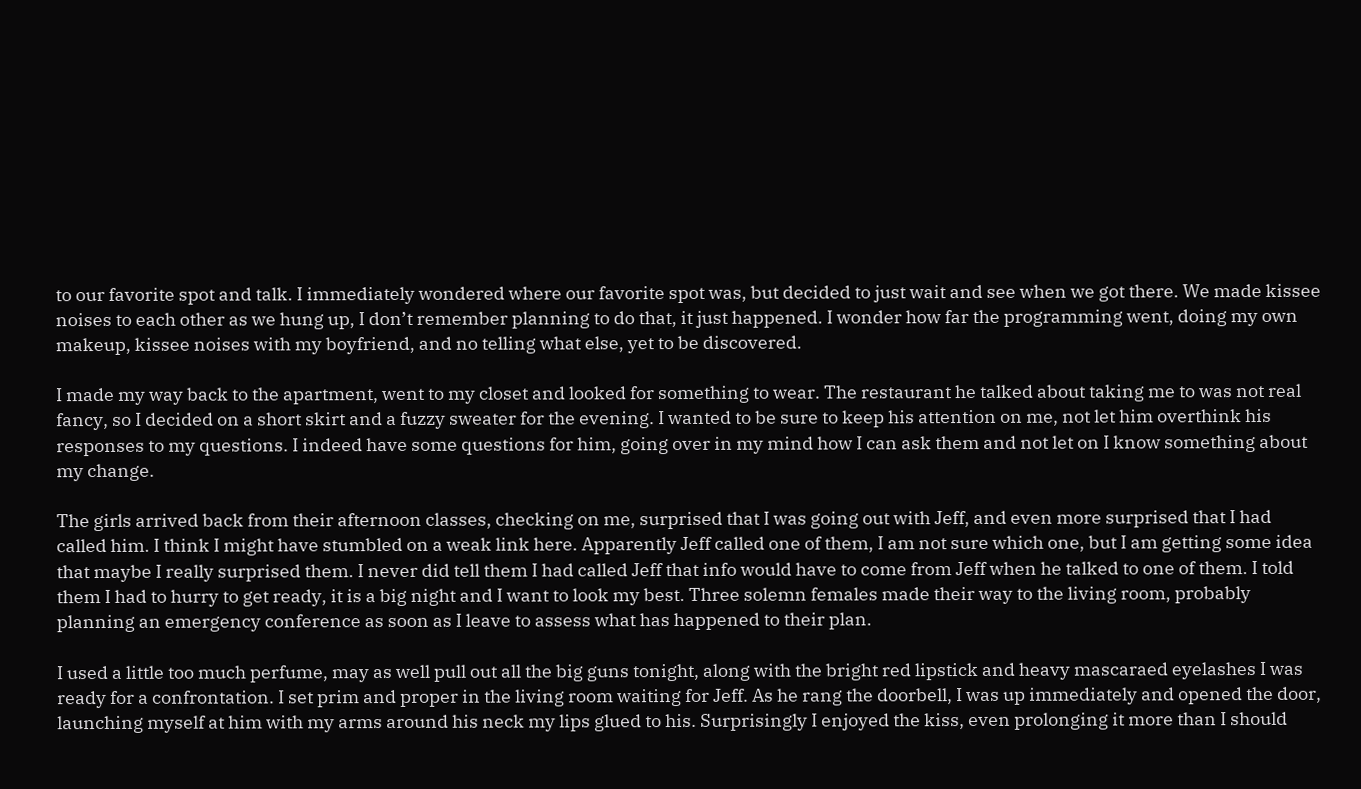to our favorite spot and talk. I immediately wondered where our favorite spot was, but decided to just wait and see when we got there. We made kissee noises to each other as we hung up, I don’t remember planning to do that, it just happened. I wonder how far the programming went, doing my own makeup, kissee noises with my boyfriend, and no telling what else, yet to be discovered.

I made my way back to the apartment, went to my closet and looked for something to wear. The restaurant he talked about taking me to was not real fancy, so I decided on a short skirt and a fuzzy sweater for the evening. I wanted to be sure to keep his attention on me, not let him overthink his responses to my questions. I indeed have some questions for him, going over in my mind how I can ask them and not let on I know something about my change.

The girls arrived back from their afternoon classes, checking on me, surprised that I was going out with Jeff, and even more surprised that I had called him. I think I might have stumbled on a weak link here. Apparently Jeff called one of them, I am not sure which one, but I am getting some idea that maybe I really surprised them. I never did tell them I had called Jeff that info would have to come from Jeff when he talked to one of them. I told them I had to hurry to get ready, it is a big night and I want to look my best. Three solemn females made their way to the living room, probably planning an emergency conference as soon as I leave to assess what has happened to their plan.

I used a little too much perfume, may as well pull out all the big guns tonight, along with the bright red lipstick and heavy mascaraed eyelashes I was ready for a confrontation. I set prim and proper in the living room waiting for Jeff. As he rang the doorbell, I was up immediately and opened the door, launching myself at him with my arms around his neck my lips glued to his. Surprisingly I enjoyed the kiss, even prolonging it more than I should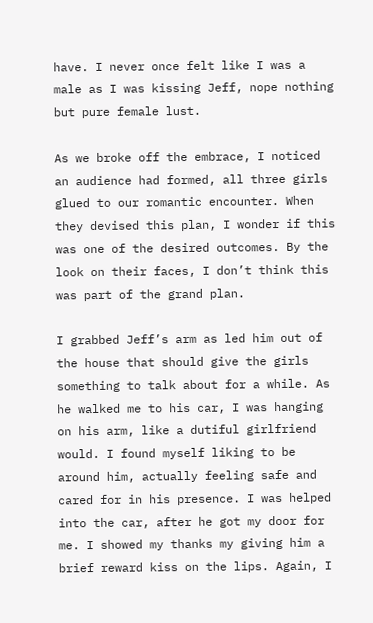have. I never once felt like I was a male as I was kissing Jeff, nope nothing but pure female lust.

As we broke off the embrace, I noticed an audience had formed, all three girls glued to our romantic encounter. When they devised this plan, I wonder if this was one of the desired outcomes. By the look on their faces, I don’t think this was part of the grand plan.

I grabbed Jeff’s arm as led him out of the house that should give the girls something to talk about for a while. As he walked me to his car, I was hanging on his arm, like a dutiful girlfriend would. I found myself liking to be around him, actually feeling safe and cared for in his presence. I was helped into the car, after he got my door for me. I showed my thanks my giving him a brief reward kiss on the lips. Again, I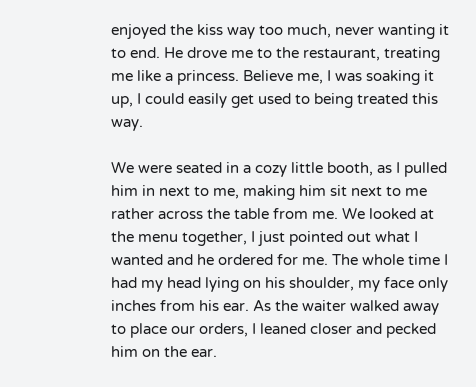enjoyed the kiss way too much, never wanting it to end. He drove me to the restaurant, treating me like a princess. Believe me, I was soaking it up, I could easily get used to being treated this way.

We were seated in a cozy little booth, as I pulled him in next to me, making him sit next to me rather across the table from me. We looked at the menu together, I just pointed out what I wanted and he ordered for me. The whole time I had my head lying on his shoulder, my face only inches from his ear. As the waiter walked away to place our orders, I leaned closer and pecked him on the ear.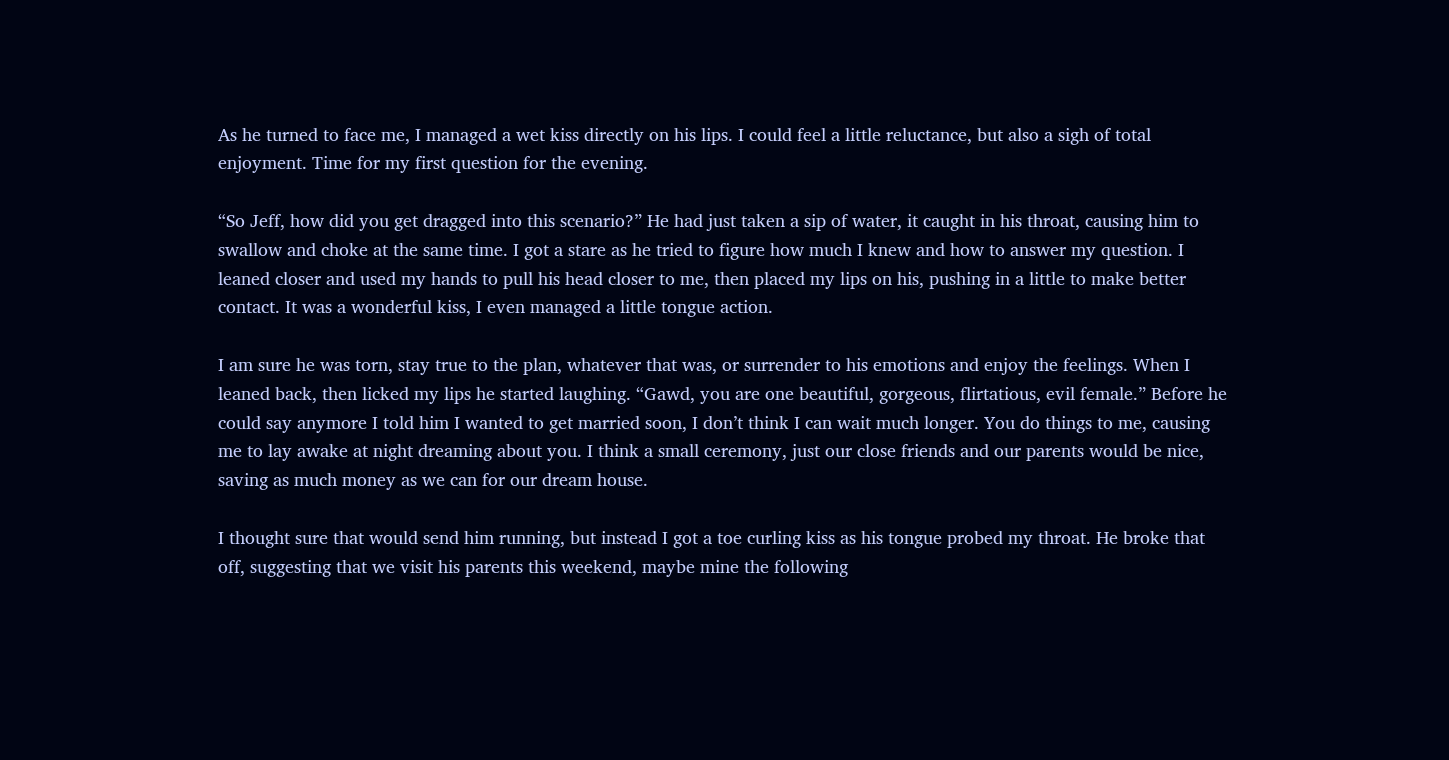As he turned to face me, I managed a wet kiss directly on his lips. I could feel a little reluctance, but also a sigh of total enjoyment. Time for my first question for the evening.

“So Jeff, how did you get dragged into this scenario?” He had just taken a sip of water, it caught in his throat, causing him to swallow and choke at the same time. I got a stare as he tried to figure how much I knew and how to answer my question. I leaned closer and used my hands to pull his head closer to me, then placed my lips on his, pushing in a little to make better contact. It was a wonderful kiss, I even managed a little tongue action.

I am sure he was torn, stay true to the plan, whatever that was, or surrender to his emotions and enjoy the feelings. When I leaned back, then licked my lips he started laughing. “Gawd, you are one beautiful, gorgeous, flirtatious, evil female.” Before he could say anymore I told him I wanted to get married soon, I don’t think I can wait much longer. You do things to me, causing me to lay awake at night dreaming about you. I think a small ceremony, just our close friends and our parents would be nice, saving as much money as we can for our dream house.

I thought sure that would send him running, but instead I got a toe curling kiss as his tongue probed my throat. He broke that off, suggesting that we visit his parents this weekend, maybe mine the following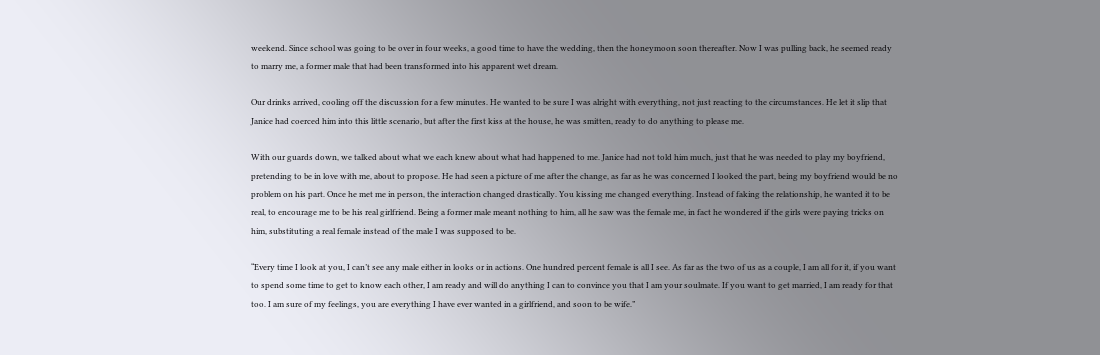weekend. Since school was going to be over in four weeks, a good time to have the wedding, then the honeymoon soon thereafter. Now I was pulling back, he seemed ready to marry me, a former male that had been transformed into his apparent wet dream.

Our drinks arrived, cooling off the discussion for a few minutes. He wanted to be sure I was alright with everything, not just reacting to the circumstances. He let it slip that Janice had coerced him into this little scenario, but after the first kiss at the house, he was smitten, ready to do anything to please me.

With our guards down, we talked about what we each knew about what had happened to me. Janice had not told him much, just that he was needed to play my boyfriend, pretending to be in love with me, about to propose. He had seen a picture of me after the change, as far as he was concerned I looked the part, being my boyfriend would be no problem on his part. Once he met me in person, the interaction changed drastically. You kissing me changed everything. Instead of faking the relationship, he wanted it to be real, to encourage me to be his real girlfriend. Being a former male meant nothing to him, all he saw was the female me, in fact he wondered if the girls were paying tricks on him, substituting a real female instead of the male I was supposed to be.

“Every time I look at you, I can’t see any male either in looks or in actions. One hundred percent female is all I see. As far as the two of us as a couple, I am all for it, if you want to spend some time to get to know each other, I am ready and will do anything I can to convince you that I am your soulmate. If you want to get married, I am ready for that too. I am sure of my feelings, you are everything I have ever wanted in a girlfriend, and soon to be wife.”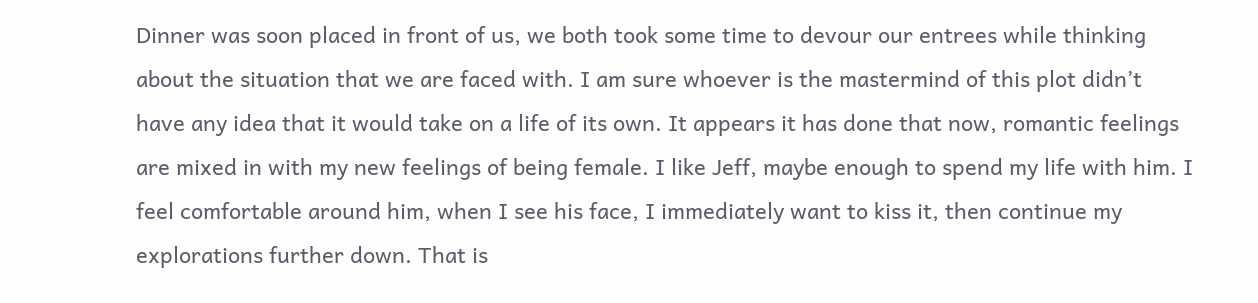Dinner was soon placed in front of us, we both took some time to devour our entrees while thinking about the situation that we are faced with. I am sure whoever is the mastermind of this plot didn’t have any idea that it would take on a life of its own. It appears it has done that now, romantic feelings are mixed in with my new feelings of being female. I like Jeff, maybe enough to spend my life with him. I feel comfortable around him, when I see his face, I immediately want to kiss it, then continue my explorations further down. That is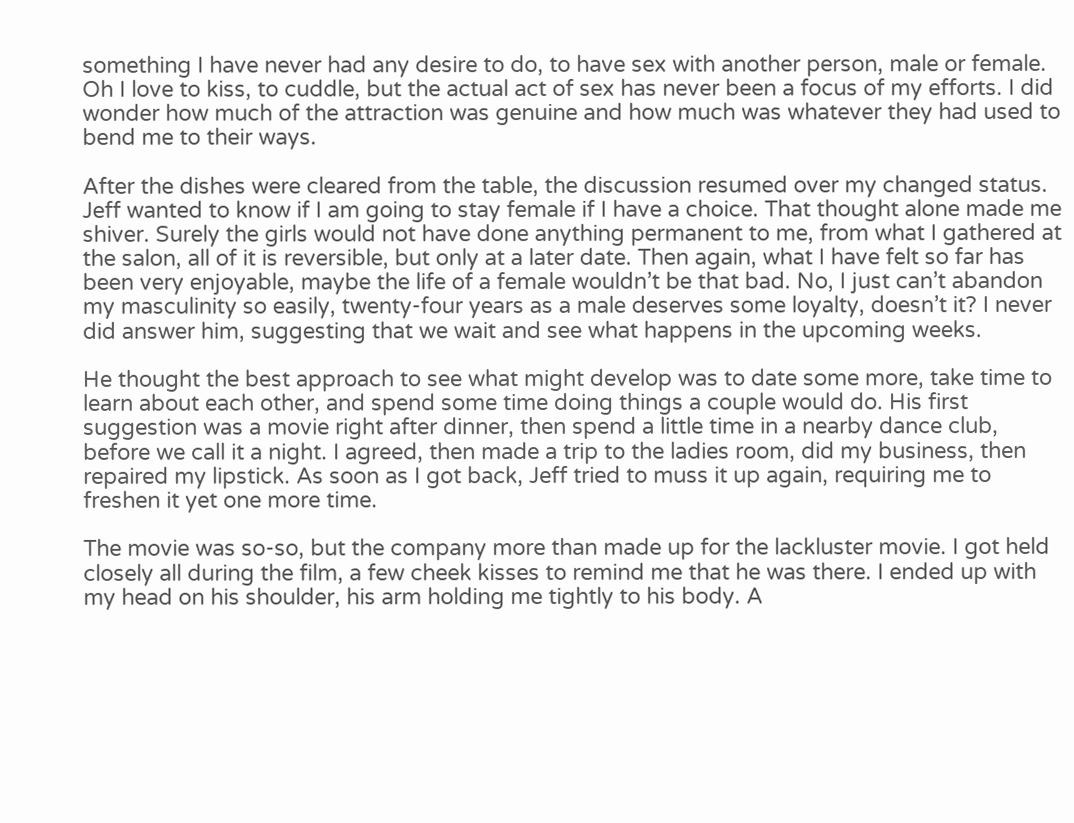something I have never had any desire to do, to have sex with another person, male or female. Oh I love to kiss, to cuddle, but the actual act of sex has never been a focus of my efforts. I did wonder how much of the attraction was genuine and how much was whatever they had used to bend me to their ways.

After the dishes were cleared from the table, the discussion resumed over my changed status. Jeff wanted to know if I am going to stay female if I have a choice. That thought alone made me shiver. Surely the girls would not have done anything permanent to me, from what I gathered at the salon, all of it is reversible, but only at a later date. Then again, what I have felt so far has been very enjoyable, maybe the life of a female wouldn’t be that bad. No, I just can’t abandon my masculinity so easily, twenty-four years as a male deserves some loyalty, doesn’t it? I never did answer him, suggesting that we wait and see what happens in the upcoming weeks.

He thought the best approach to see what might develop was to date some more, take time to learn about each other, and spend some time doing things a couple would do. His first suggestion was a movie right after dinner, then spend a little time in a nearby dance club, before we call it a night. I agreed, then made a trip to the ladies room, did my business, then repaired my lipstick. As soon as I got back, Jeff tried to muss it up again, requiring me to freshen it yet one more time.

The movie was so-so, but the company more than made up for the lackluster movie. I got held closely all during the film, a few cheek kisses to remind me that he was there. I ended up with my head on his shoulder, his arm holding me tightly to his body. A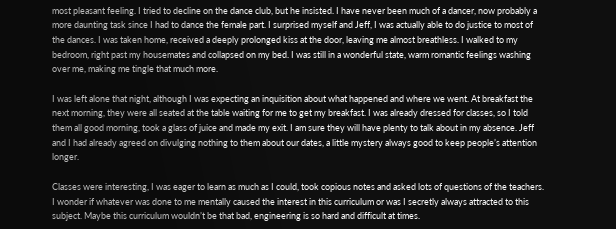most pleasant feeling. I tried to decline on the dance club, but he insisted. I have never been much of a dancer, now probably a more daunting task since I had to dance the female part. I surprised myself and Jeff, I was actually able to do justice to most of the dances. I was taken home, received a deeply prolonged kiss at the door, leaving me almost breathless. I walked to my bedroom, right past my housemates and collapsed on my bed. I was still in a wonderful state, warm romantic feelings washing over me, making me tingle that much more.

I was left alone that night, although I was expecting an inquisition about what happened and where we went. At breakfast the next morning, they were all seated at the table waiting for me to get my breakfast. I was already dressed for classes, so I told them all good morning, took a glass of juice and made my exit. I am sure they will have plenty to talk about in my absence. Jeff and I had already agreed on divulging nothing to them about our dates, a little mystery always good to keep people’s attention longer.

Classes were interesting, I was eager to learn as much as I could, took copious notes and asked lots of questions of the teachers. I wonder if whatever was done to me mentally caused the interest in this curriculum or was I secretly always attracted to this subject. Maybe this curriculum wouldn’t be that bad, engineering is so hard and difficult at times.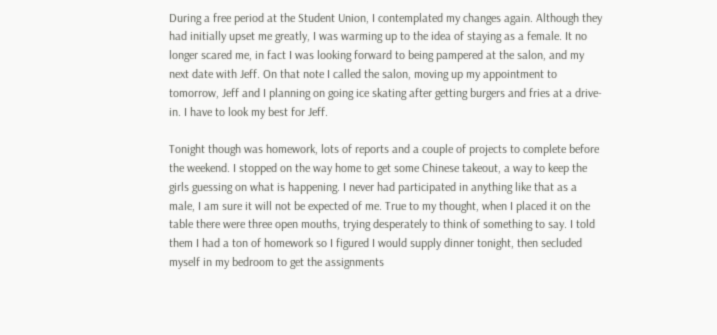During a free period at the Student Union, I contemplated my changes again. Although they had initially upset me greatly, I was warming up to the idea of staying as a female. It no longer scared me, in fact I was looking forward to being pampered at the salon, and my next date with Jeff. On that note I called the salon, moving up my appointment to tomorrow, Jeff and I planning on going ice skating after getting burgers and fries at a drive-in. I have to look my best for Jeff.

Tonight though was homework, lots of reports and a couple of projects to complete before the weekend. I stopped on the way home to get some Chinese takeout, a way to keep the girls guessing on what is happening. I never had participated in anything like that as a male, I am sure it will not be expected of me. True to my thought, when I placed it on the table there were three open mouths, trying desperately to think of something to say. I told them I had a ton of homework so I figured I would supply dinner tonight, then secluded myself in my bedroom to get the assignments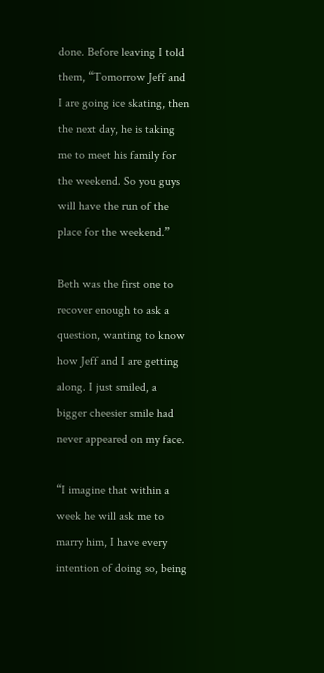done. Before leaving I told them, “Tomorrow Jeff and I are going ice skating, then the next day, he is taking me to meet his family for the weekend. So you guys will have the run of the place for the weekend.”

Beth was the first one to recover enough to ask a question, wanting to know how Jeff and I are getting along. I just smiled, a bigger cheesier smile had never appeared on my face.

“I imagine that within a week he will ask me to marry him, I have every intention of doing so, being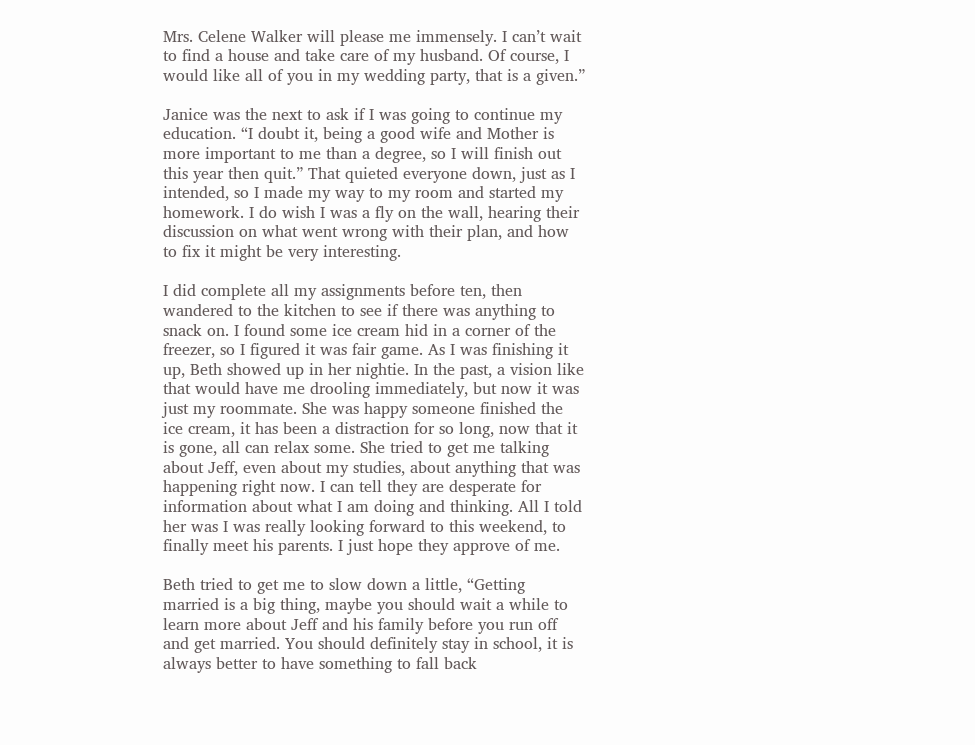Mrs. Celene Walker will please me immensely. I can’t wait to find a house and take care of my husband. Of course, I would like all of you in my wedding party, that is a given.”

Janice was the next to ask if I was going to continue my education. “I doubt it, being a good wife and Mother is more important to me than a degree, so I will finish out this year then quit.” That quieted everyone down, just as I intended, so I made my way to my room and started my homework. I do wish I was a fly on the wall, hearing their discussion on what went wrong with their plan, and how to fix it might be very interesting.

I did complete all my assignments before ten, then wandered to the kitchen to see if there was anything to snack on. I found some ice cream hid in a corner of the freezer, so I figured it was fair game. As I was finishing it up, Beth showed up in her nightie. In the past, a vision like that would have me drooling immediately, but now it was just my roommate. She was happy someone finished the ice cream, it has been a distraction for so long, now that it is gone, all can relax some. She tried to get me talking about Jeff, even about my studies, about anything that was happening right now. I can tell they are desperate for information about what I am doing and thinking. All I told her was I was really looking forward to this weekend, to finally meet his parents. I just hope they approve of me.

Beth tried to get me to slow down a little, “Getting married is a big thing, maybe you should wait a while to learn more about Jeff and his family before you run off and get married. You should definitely stay in school, it is always better to have something to fall back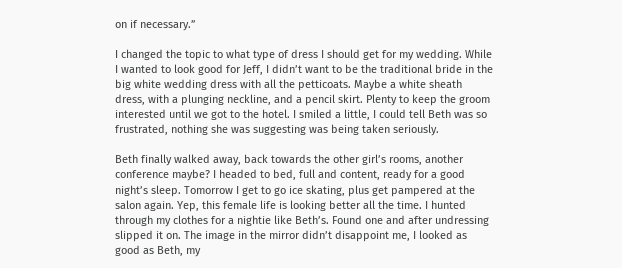on if necessary.”

I changed the topic to what type of dress I should get for my wedding. While I wanted to look good for Jeff, I didn’t want to be the traditional bride in the big white wedding dress with all the petticoats. Maybe a white sheath dress, with a plunging neckline, and a pencil skirt. Plenty to keep the groom interested until we got to the hotel. I smiled a little, I could tell Beth was so frustrated, nothing she was suggesting was being taken seriously.

Beth finally walked away, back towards the other girl’s rooms, another conference maybe? I headed to bed, full and content, ready for a good night’s sleep. Tomorrow I get to go ice skating, plus get pampered at the salon again. Yep, this female life is looking better all the time. I hunted through my clothes for a nightie like Beth’s. Found one and after undressing slipped it on. The image in the mirror didn’t disappoint me, I looked as good as Beth, my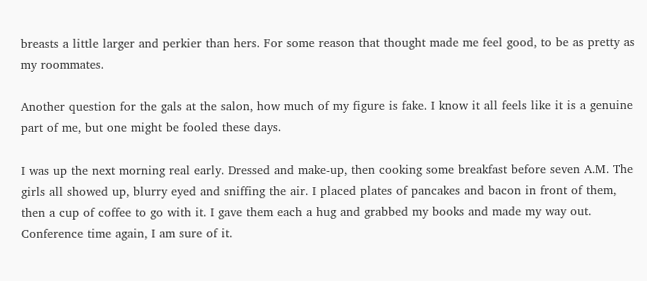breasts a little larger and perkier than hers. For some reason that thought made me feel good, to be as pretty as my roommates.

Another question for the gals at the salon, how much of my figure is fake. I know it all feels like it is a genuine part of me, but one might be fooled these days.

I was up the next morning real early. Dressed and make-up, then cooking some breakfast before seven A.M. The girls all showed up, blurry eyed and sniffing the air. I placed plates of pancakes and bacon in front of them, then a cup of coffee to go with it. I gave them each a hug and grabbed my books and made my way out. Conference time again, I am sure of it.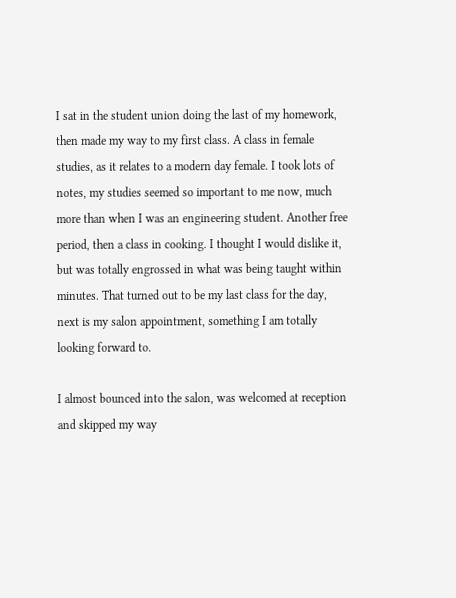I sat in the student union doing the last of my homework, then made my way to my first class. A class in female studies, as it relates to a modern day female. I took lots of notes, my studies seemed so important to me now, much more than when I was an engineering student. Another free period, then a class in cooking. I thought I would dislike it, but was totally engrossed in what was being taught within minutes. That turned out to be my last class for the day, next is my salon appointment, something I am totally looking forward to.

I almost bounced into the salon, was welcomed at reception and skipped my way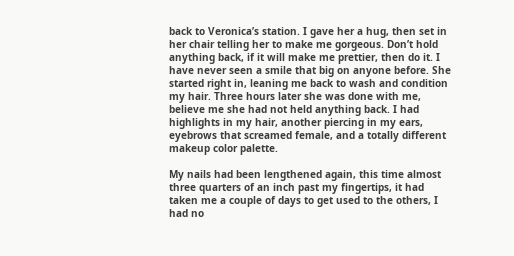back to Veronica’s station. I gave her a hug, then set in her chair telling her to make me gorgeous. Don’t hold anything back, if it will make me prettier, then do it. I have never seen a smile that big on anyone before. She started right in, leaning me back to wash and condition my hair. Three hours later she was done with me, believe me she had not held anything back. I had highlights in my hair, another piercing in my ears, eyebrows that screamed female, and a totally different makeup color palette.

My nails had been lengthened again, this time almost three quarters of an inch past my fingertips, it had taken me a couple of days to get used to the others, I had no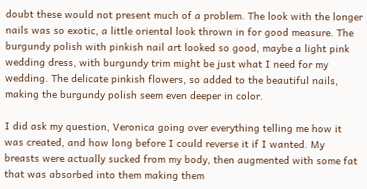doubt these would not present much of a problem. The look with the longer nails was so exotic, a little oriental look thrown in for good measure. The burgundy polish with pinkish nail art looked so good, maybe a light pink wedding dress, with burgundy trim might be just what I need for my wedding. The delicate pinkish flowers, so added to the beautiful nails, making the burgundy polish seem even deeper in color.

I did ask my question, Veronica going over everything telling me how it was created, and how long before I could reverse it if I wanted. My breasts were actually sucked from my body, then augmented with some fat that was absorbed into them making them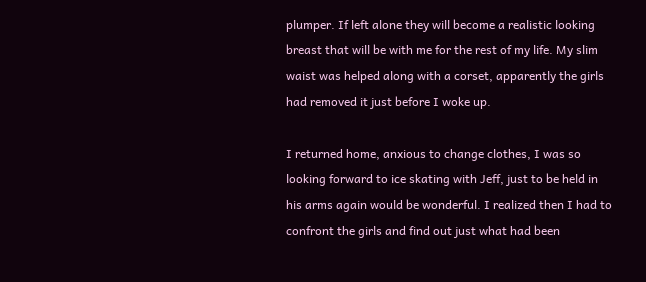plumper. If left alone they will become a realistic looking breast that will be with me for the rest of my life. My slim waist was helped along with a corset, apparently the girls had removed it just before I woke up.

I returned home, anxious to change clothes, I was so looking forward to ice skating with Jeff, just to be held in his arms again would be wonderful. I realized then I had to confront the girls and find out just what had been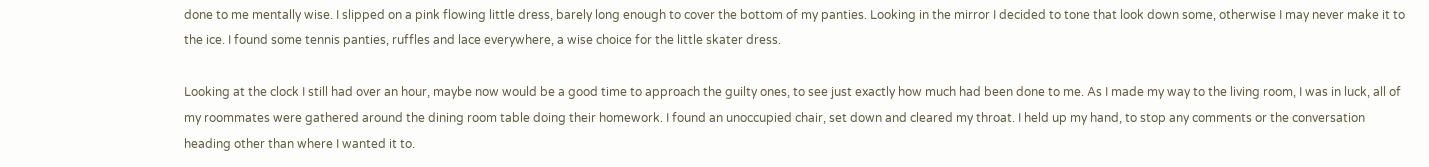done to me mentally wise. I slipped on a pink flowing little dress, barely long enough to cover the bottom of my panties. Looking in the mirror I decided to tone that look down some, otherwise I may never make it to the ice. I found some tennis panties, ruffles and lace everywhere, a wise choice for the little skater dress.

Looking at the clock I still had over an hour, maybe now would be a good time to approach the guilty ones, to see just exactly how much had been done to me. As I made my way to the living room, I was in luck, all of my roommates were gathered around the dining room table doing their homework. I found an unoccupied chair, set down and cleared my throat. I held up my hand, to stop any comments or the conversation heading other than where I wanted it to.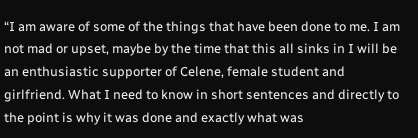“I am aware of some of the things that have been done to me. I am not mad or upset, maybe by the time that this all sinks in I will be an enthusiastic supporter of Celene, female student and girlfriend. What I need to know in short sentences and directly to the point is why it was done and exactly what was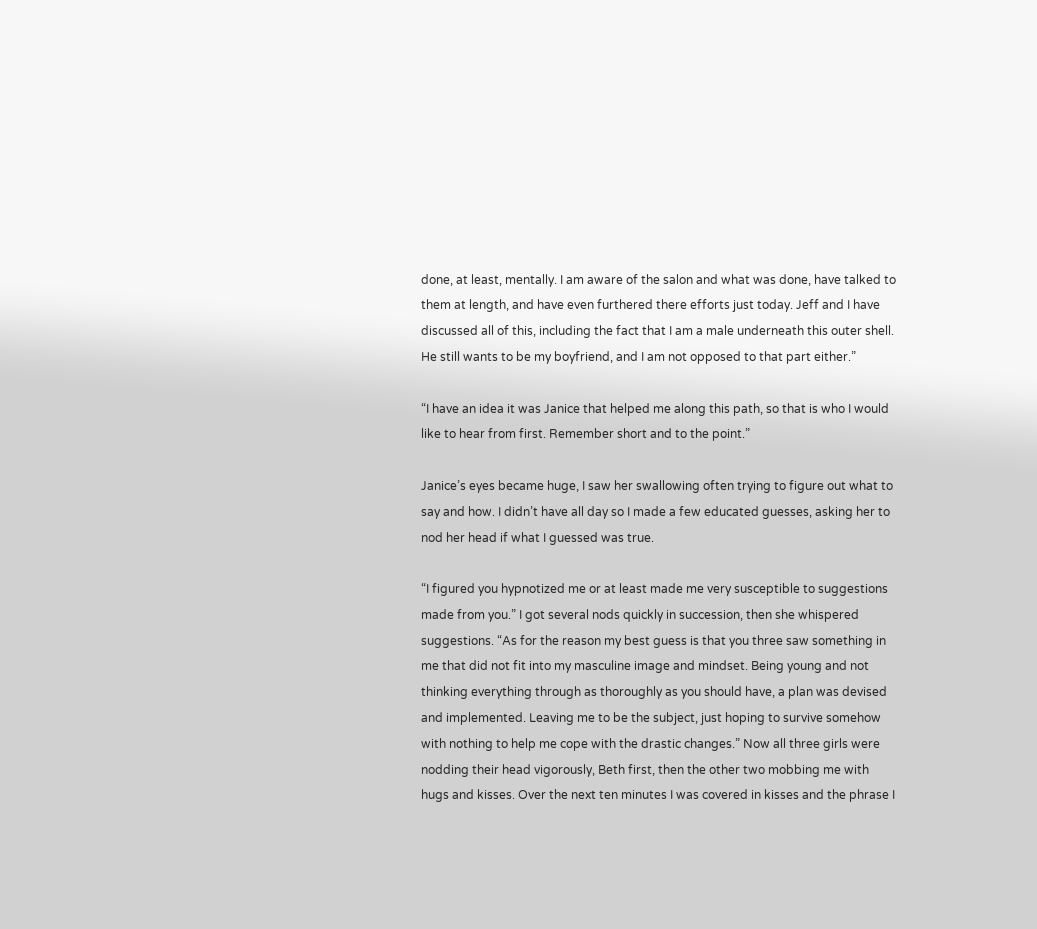done, at least, mentally. I am aware of the salon and what was done, have talked to them at length, and have even furthered there efforts just today. Jeff and I have discussed all of this, including the fact that I am a male underneath this outer shell. He still wants to be my boyfriend, and I am not opposed to that part either.”

“I have an idea it was Janice that helped me along this path, so that is who I would like to hear from first. Remember short and to the point.”

Janice’s eyes became huge, I saw her swallowing often trying to figure out what to say and how. I didn’t have all day so I made a few educated guesses, asking her to nod her head if what I guessed was true.

“I figured you hypnotized me or at least made me very susceptible to suggestions made from you.” I got several nods quickly in succession, then she whispered suggestions. “As for the reason my best guess is that you three saw something in me that did not fit into my masculine image and mindset. Being young and not thinking everything through as thoroughly as you should have, a plan was devised and implemented. Leaving me to be the subject, just hoping to survive somehow with nothing to help me cope with the drastic changes.” Now all three girls were nodding their head vigorously, Beth first, then the other two mobbing me with hugs and kisses. Over the next ten minutes I was covered in kisses and the phrase I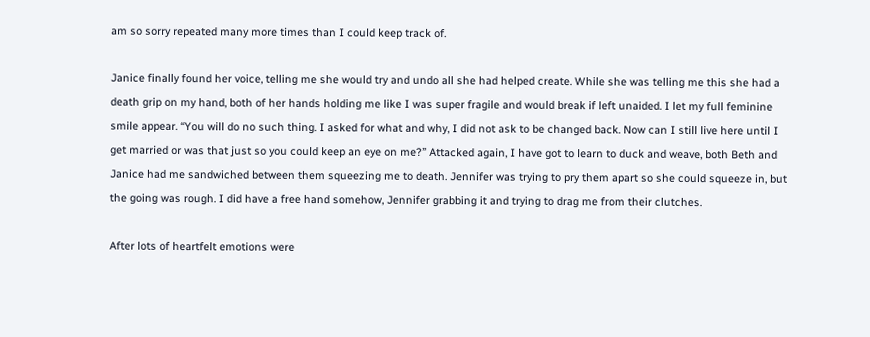am so sorry repeated many more times than I could keep track of.

Janice finally found her voice, telling me she would try and undo all she had helped create. While she was telling me this she had a death grip on my hand, both of her hands holding me like I was super fragile and would break if left unaided. I let my full feminine smile appear. “You will do no such thing. I asked for what and why, I did not ask to be changed back. Now can I still live here until I get married or was that just so you could keep an eye on me?” Attacked again, I have got to learn to duck and weave, both Beth and Janice had me sandwiched between them squeezing me to death. Jennifer was trying to pry them apart so she could squeeze in, but the going was rough. I did have a free hand somehow, Jennifer grabbing it and trying to drag me from their clutches.

After lots of heartfelt emotions were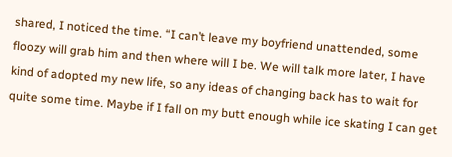shared, I noticed the time. “I can’t leave my boyfriend unattended, some floozy will grab him and then where will I be. We will talk more later, I have kind of adopted my new life, so any ideas of changing back has to wait for quite some time. Maybe if I fall on my butt enough while ice skating I can get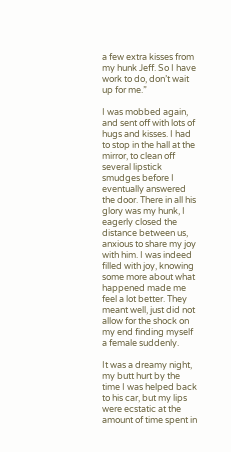a few extra kisses from my hunk Jeff. So I have work to do, don’t wait up for me.”

I was mobbed again, and sent off with lots of hugs and kisses. I had to stop in the hall at the mirror, to clean off several lipstick smudges before I eventually answered the door. There in all his glory was my hunk, I eagerly closed the distance between us, anxious to share my joy with him. I was indeed filled with joy, knowing some more about what happened made me feel a lot better. They meant well, just did not allow for the shock on my end finding myself a female suddenly.

It was a dreamy night, my butt hurt by the time I was helped back to his car, but my lips were ecstatic at the amount of time spent in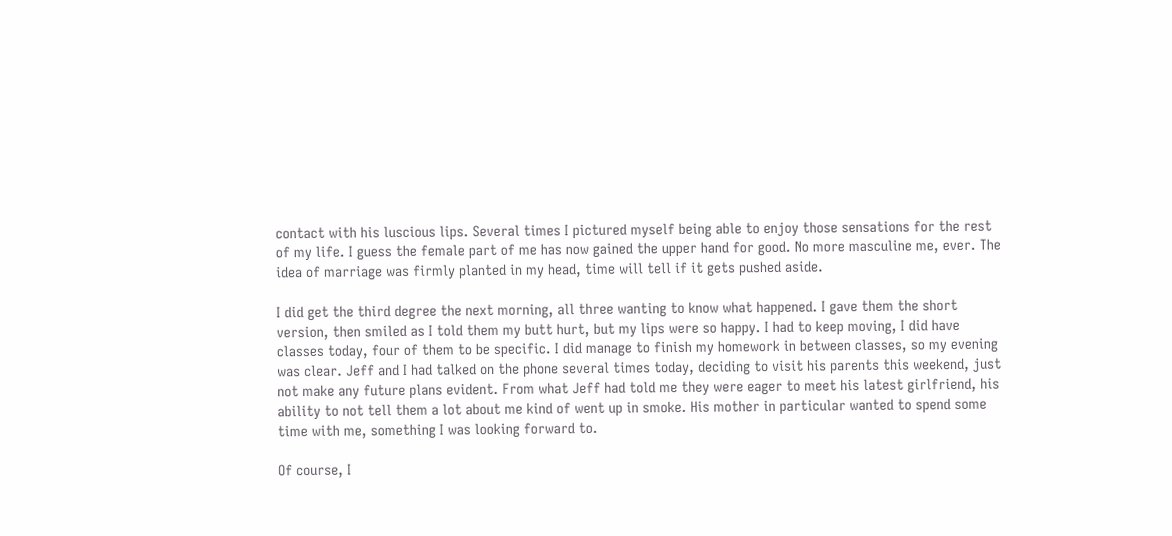contact with his luscious lips. Several times I pictured myself being able to enjoy those sensations for the rest of my life. I guess the female part of me has now gained the upper hand for good. No more masculine me, ever. The idea of marriage was firmly planted in my head, time will tell if it gets pushed aside.

I did get the third degree the next morning, all three wanting to know what happened. I gave them the short version, then smiled as I told them my butt hurt, but my lips were so happy. I had to keep moving, I did have classes today, four of them to be specific. I did manage to finish my homework in between classes, so my evening was clear. Jeff and I had talked on the phone several times today, deciding to visit his parents this weekend, just not make any future plans evident. From what Jeff had told me they were eager to meet his latest girlfriend, his ability to not tell them a lot about me kind of went up in smoke. His mother in particular wanted to spend some time with me, something I was looking forward to.

Of course, I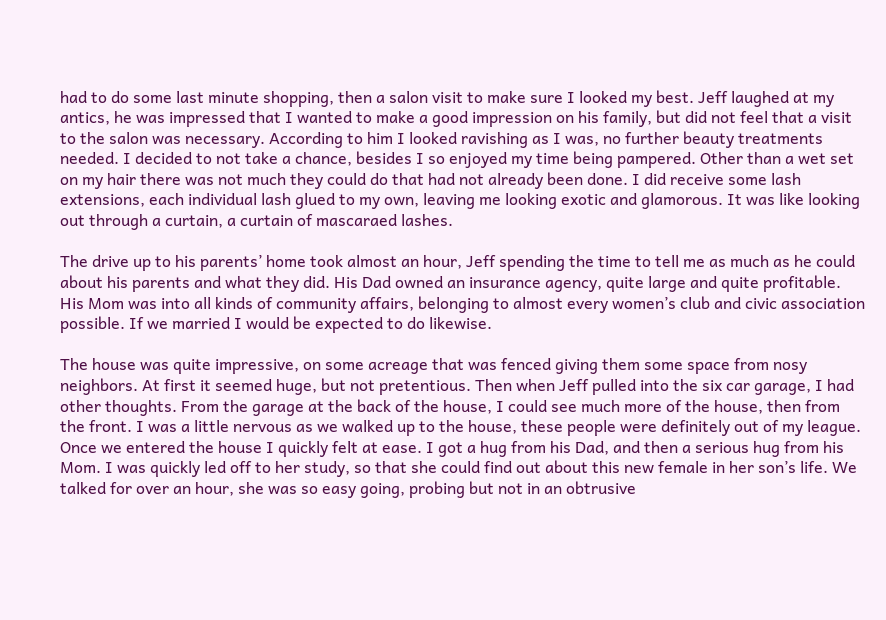had to do some last minute shopping, then a salon visit to make sure I looked my best. Jeff laughed at my antics, he was impressed that I wanted to make a good impression on his family, but did not feel that a visit to the salon was necessary. According to him I looked ravishing as I was, no further beauty treatments needed. I decided to not take a chance, besides I so enjoyed my time being pampered. Other than a wet set on my hair there was not much they could do that had not already been done. I did receive some lash extensions, each individual lash glued to my own, leaving me looking exotic and glamorous. It was like looking out through a curtain, a curtain of mascaraed lashes.

The drive up to his parents’ home took almost an hour, Jeff spending the time to tell me as much as he could about his parents and what they did. His Dad owned an insurance agency, quite large and quite profitable. His Mom was into all kinds of community affairs, belonging to almost every women’s club and civic association possible. If we married I would be expected to do likewise.

The house was quite impressive, on some acreage that was fenced giving them some space from nosy neighbors. At first it seemed huge, but not pretentious. Then when Jeff pulled into the six car garage, I had other thoughts. From the garage at the back of the house, I could see much more of the house, then from the front. I was a little nervous as we walked up to the house, these people were definitely out of my league. Once we entered the house I quickly felt at ease. I got a hug from his Dad, and then a serious hug from his Mom. I was quickly led off to her study, so that she could find out about this new female in her son’s life. We talked for over an hour, she was so easy going, probing but not in an obtrusive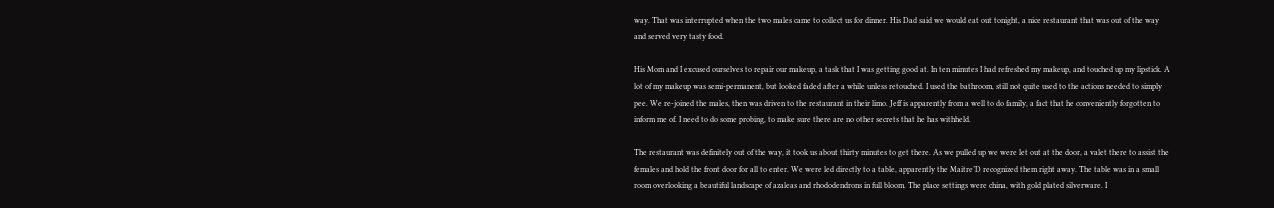way. That was interrupted when the two males came to collect us for dinner. His Dad said we would eat out tonight, a nice restaurant that was out of the way and served very tasty food.

His Mom and I excused ourselves to repair our makeup, a task that I was getting good at. In ten minutes I had refreshed my makeup, and touched up my lipstick. A lot of my makeup was semi-permanent, but looked faded after a while unless retouched. I used the bathroom, still not quite used to the actions needed to simply pee. We re-joined the males, then was driven to the restaurant in their limo. Jeff is apparently from a well to do family, a fact that he conveniently forgotten to inform me of. I need to do some probing, to make sure there are no other secrets that he has withheld.

The restaurant was definitely out of the way, it took us about thirty minutes to get there. As we pulled up we were let out at the door, a valet there to assist the females and hold the front door for all to enter. We were led directly to a table, apparently the Maitre’D recognized them right away. The table was in a small room overlooking a beautiful landscape of azaleas and rhododendrons in full bloom. The place settings were china, with gold plated silverware. I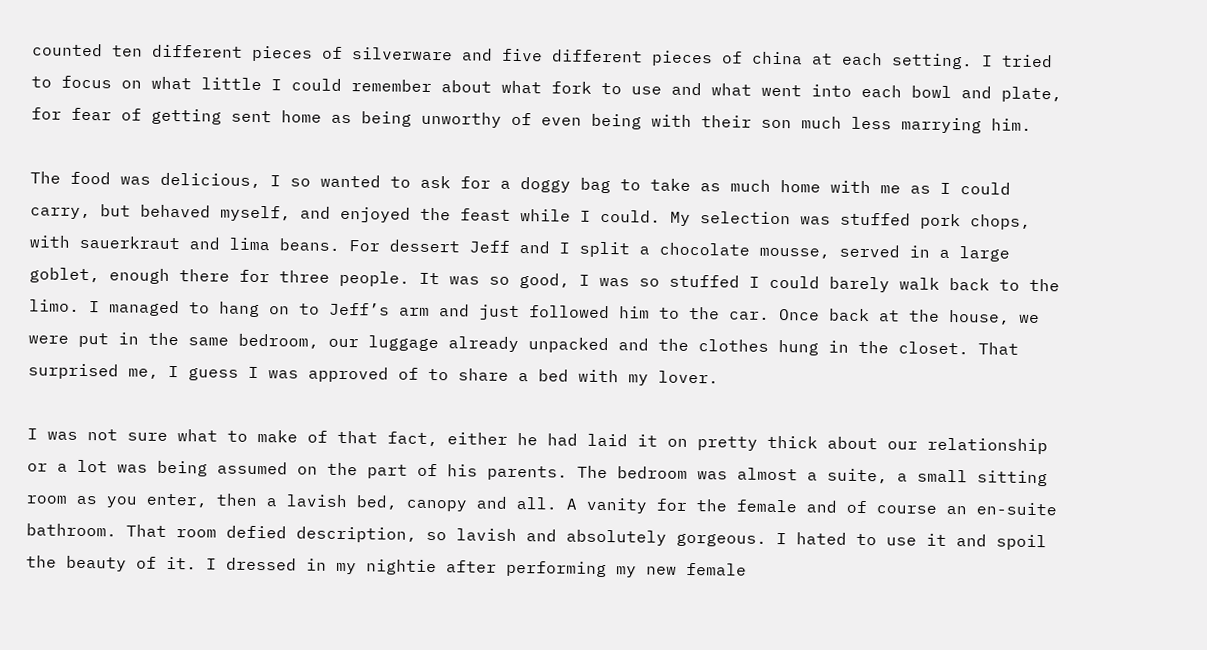counted ten different pieces of silverware and five different pieces of china at each setting. I tried to focus on what little I could remember about what fork to use and what went into each bowl and plate, for fear of getting sent home as being unworthy of even being with their son much less marrying him.

The food was delicious, I so wanted to ask for a doggy bag to take as much home with me as I could carry, but behaved myself, and enjoyed the feast while I could. My selection was stuffed pork chops, with sauerkraut and lima beans. For dessert Jeff and I split a chocolate mousse, served in a large goblet, enough there for three people. It was so good, I was so stuffed I could barely walk back to the limo. I managed to hang on to Jeff’s arm and just followed him to the car. Once back at the house, we were put in the same bedroom, our luggage already unpacked and the clothes hung in the closet. That surprised me, I guess I was approved of to share a bed with my lover.

I was not sure what to make of that fact, either he had laid it on pretty thick about our relationship or a lot was being assumed on the part of his parents. The bedroom was almost a suite, a small sitting room as you enter, then a lavish bed, canopy and all. A vanity for the female and of course an en-suite bathroom. That room defied description, so lavish and absolutely gorgeous. I hated to use it and spoil the beauty of it. I dressed in my nightie after performing my new female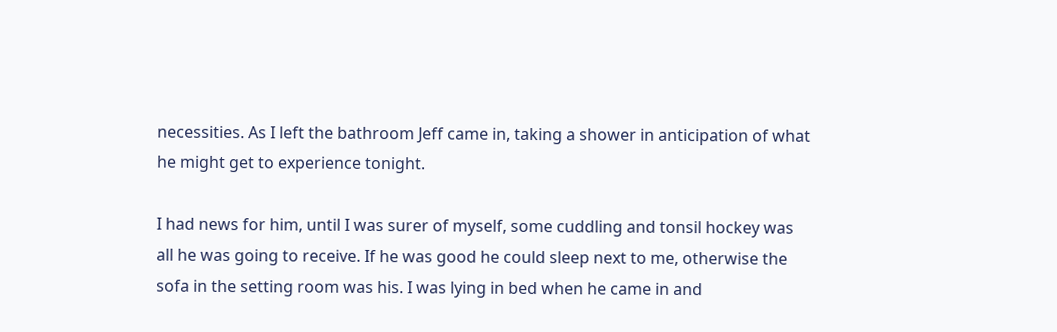necessities. As I left the bathroom Jeff came in, taking a shower in anticipation of what he might get to experience tonight.

I had news for him, until I was surer of myself, some cuddling and tonsil hockey was all he was going to receive. If he was good he could sleep next to me, otherwise the sofa in the setting room was his. I was lying in bed when he came in and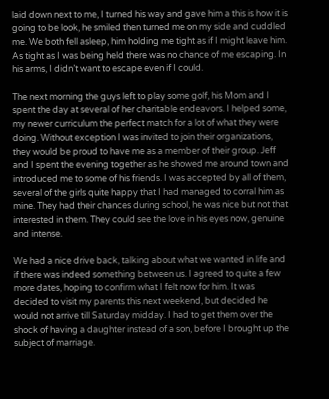laid down next to me, I turned his way and gave him a this is how it is going to be look, he smiled then turned me on my side and cuddled me. We both fell asleep, him holding me tight as if I might leave him. As tight as I was being held there was no chance of me escaping. In his arms, I didn’t want to escape even if I could.

The next morning the guys left to play some golf, his Mom and I spent the day at several of her charitable endeavors. I helped some, my newer curriculum the perfect match for a lot of what they were doing. Without exception I was invited to join their organizations, they would be proud to have me as a member of their group. Jeff and I spent the evening together as he showed me around town and introduced me to some of his friends. I was accepted by all of them, several of the girls quite happy that I had managed to corral him as mine. They had their chances during school, he was nice but not that interested in them. They could see the love in his eyes now, genuine and intense.

We had a nice drive back, talking about what we wanted in life and if there was indeed something between us. I agreed to quite a few more dates, hoping to confirm what I felt now for him. It was decided to visit my parents this next weekend, but decided he would not arrive till Saturday midday. I had to get them over the shock of having a daughter instead of a son, before I brought up the subject of marriage.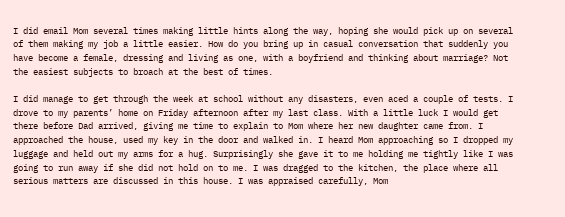I did email Mom several times making little hints along the way, hoping she would pick up on several of them making my job a little easier. How do you bring up in casual conversation that suddenly you have become a female, dressing and living as one, with a boyfriend and thinking about marriage? Not the easiest subjects to broach at the best of times.

I did manage to get through the week at school without any disasters, even aced a couple of tests. I drove to my parents’ home on Friday afternoon after my last class. With a little luck I would get there before Dad arrived, giving me time to explain to Mom where her new daughter came from. I approached the house, used my key in the door and walked in. I heard Mom approaching so I dropped my luggage and held out my arms for a hug. Surprisingly she gave it to me holding me tightly like I was going to run away if she did not hold on to me. I was dragged to the kitchen, the place where all serious matters are discussed in this house. I was appraised carefully, Mom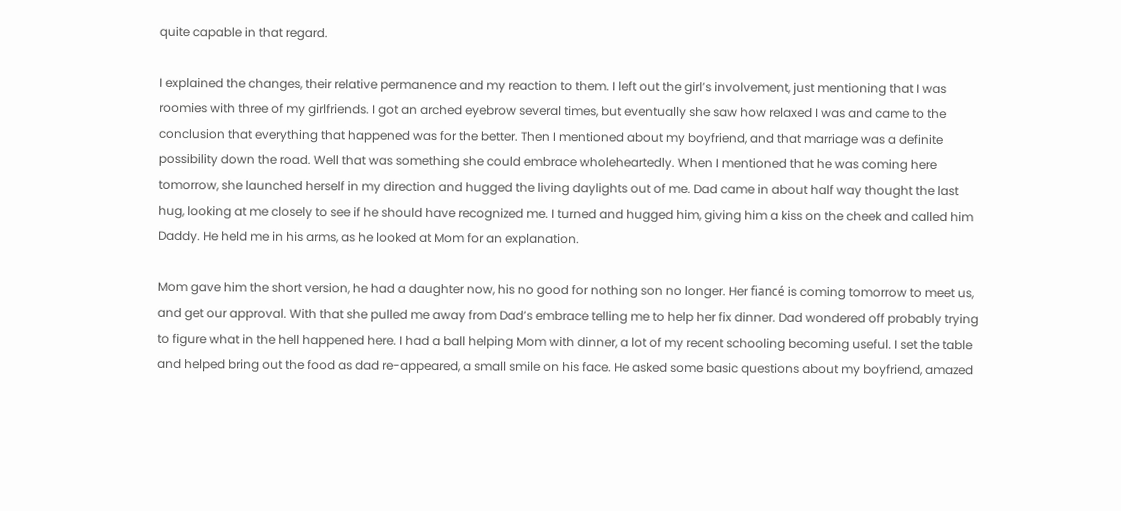quite capable in that regard.

I explained the changes, their relative permanence and my reaction to them. I left out the girl’s involvement, just mentioning that I was roomies with three of my girlfriends. I got an arched eyebrow several times, but eventually she saw how relaxed I was and came to the conclusion that everything that happened was for the better. Then I mentioned about my boyfriend, and that marriage was a definite possibility down the road. Well that was something she could embrace wholeheartedly. When I mentioned that he was coming here tomorrow, she launched herself in my direction and hugged the living daylights out of me. Dad came in about half way thought the last hug, looking at me closely to see if he should have recognized me. I turned and hugged him, giving him a kiss on the cheek and called him Daddy. He held me in his arms, as he looked at Mom for an explanation.

Mom gave him the short version, he had a daughter now, his no good for nothing son no longer. Her fiancé is coming tomorrow to meet us, and get our approval. With that she pulled me away from Dad’s embrace telling me to help her fix dinner. Dad wondered off probably trying to figure what in the hell happened here. I had a ball helping Mom with dinner, a lot of my recent schooling becoming useful. I set the table and helped bring out the food as dad re-appeared, a small smile on his face. He asked some basic questions about my boyfriend, amazed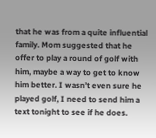that he was from a quite influential family. Mom suggested that he offer to play a round of golf with him, maybe a way to get to know him better. I wasn’t even sure he played golf, I need to send him a text tonight to see if he does.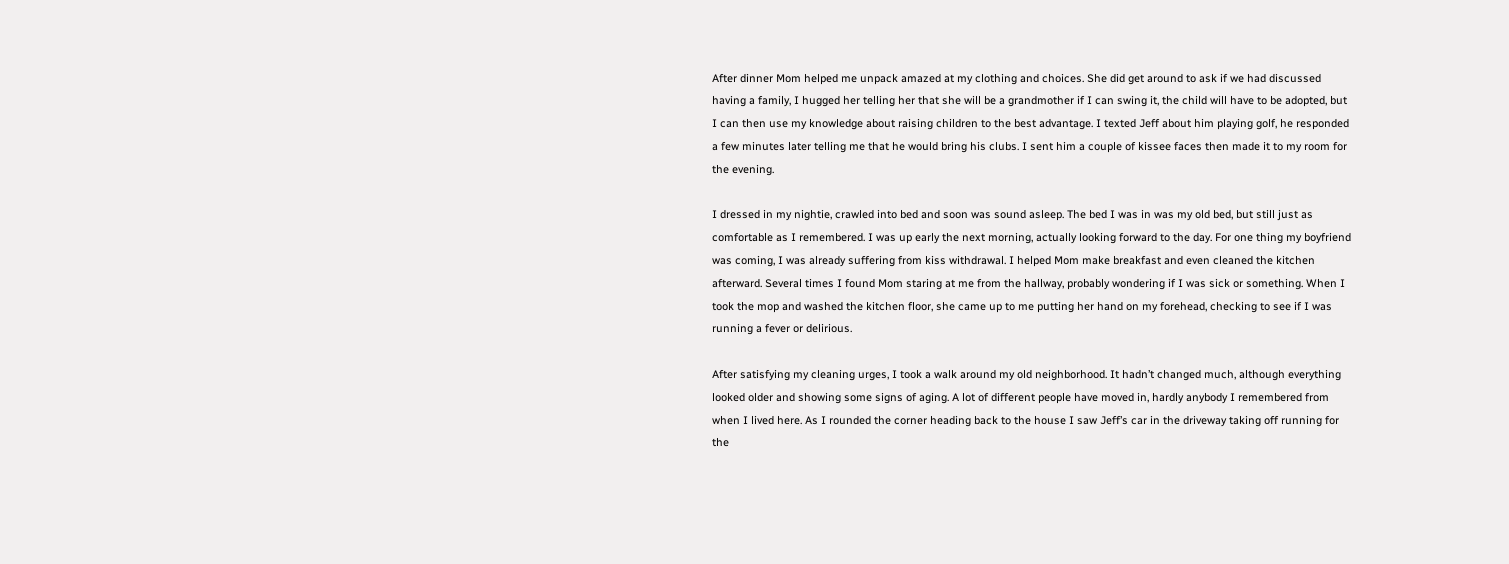After dinner Mom helped me unpack amazed at my clothing and choices. She did get around to ask if we had discussed having a family, I hugged her telling her that she will be a grandmother if I can swing it, the child will have to be adopted, but I can then use my knowledge about raising children to the best advantage. I texted Jeff about him playing golf, he responded a few minutes later telling me that he would bring his clubs. I sent him a couple of kissee faces then made it to my room for the evening.

I dressed in my nightie, crawled into bed and soon was sound asleep. The bed I was in was my old bed, but still just as comfortable as I remembered. I was up early the next morning, actually looking forward to the day. For one thing my boyfriend was coming, I was already suffering from kiss withdrawal. I helped Mom make breakfast and even cleaned the kitchen afterward. Several times I found Mom staring at me from the hallway, probably wondering if I was sick or something. When I took the mop and washed the kitchen floor, she came up to me putting her hand on my forehead, checking to see if I was running a fever or delirious.

After satisfying my cleaning urges, I took a walk around my old neighborhood. It hadn’t changed much, although everything looked older and showing some signs of aging. A lot of different people have moved in, hardly anybody I remembered from when I lived here. As I rounded the corner heading back to the house I saw Jeff’s car in the driveway taking off running for the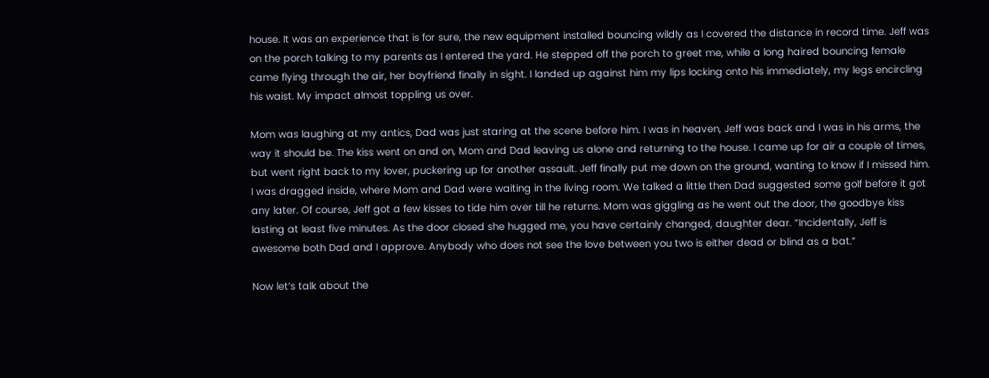house. It was an experience that is for sure, the new equipment installed bouncing wildly as I covered the distance in record time. Jeff was on the porch talking to my parents as I entered the yard. He stepped off the porch to greet me, while a long haired bouncing female came flying through the air, her boyfriend finally in sight. I landed up against him my lips locking onto his immediately, my legs encircling his waist. My impact almost toppling us over.

Mom was laughing at my antics, Dad was just staring at the scene before him. I was in heaven, Jeff was back and I was in his arms, the way it should be. The kiss went on and on, Mom and Dad leaving us alone and returning to the house. I came up for air a couple of times, but went right back to my lover, puckering up for another assault. Jeff finally put me down on the ground, wanting to know if I missed him. I was dragged inside, where Mom and Dad were waiting in the living room. We talked a little then Dad suggested some golf before it got any later. Of course, Jeff got a few kisses to tide him over till he returns. Mom was giggling as he went out the door, the goodbye kiss lasting at least five minutes. As the door closed she hugged me, you have certainly changed, daughter dear. “Incidentally, Jeff is awesome both Dad and I approve. Anybody who does not see the love between you two is either dead or blind as a bat.”

Now let’s talk about the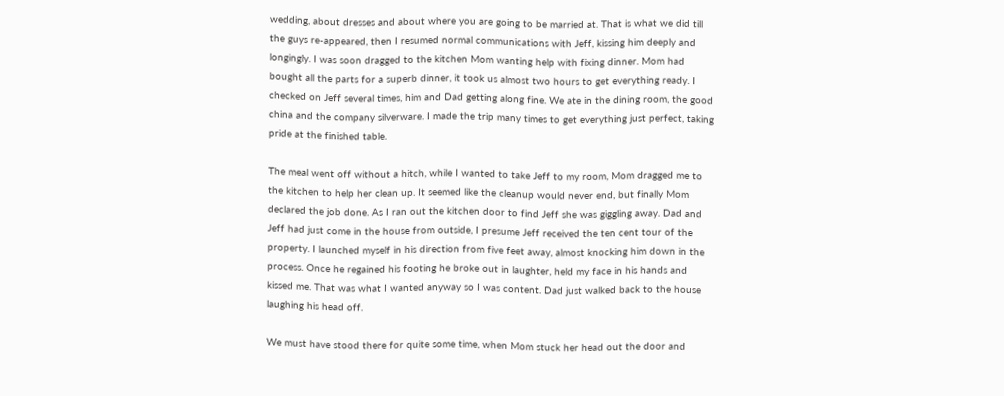wedding, about dresses and about where you are going to be married at. That is what we did till the guys re-appeared, then I resumed normal communications with Jeff, kissing him deeply and longingly. I was soon dragged to the kitchen Mom wanting help with fixing dinner. Mom had bought all the parts for a superb dinner, it took us almost two hours to get everything ready. I checked on Jeff several times, him and Dad getting along fine. We ate in the dining room, the good china and the company silverware. I made the trip many times to get everything just perfect, taking pride at the finished table.

The meal went off without a hitch, while I wanted to take Jeff to my room, Mom dragged me to the kitchen to help her clean up. It seemed like the cleanup would never end, but finally Mom declared the job done. As I ran out the kitchen door to find Jeff she was giggling away. Dad and Jeff had just come in the house from outside, I presume Jeff received the ten cent tour of the property. I launched myself in his direction from five feet away, almost knocking him down in the process. Once he regained his footing he broke out in laughter, held my face in his hands and kissed me. That was what I wanted anyway so I was content. Dad just walked back to the house laughing his head off.

We must have stood there for quite some time, when Mom stuck her head out the door and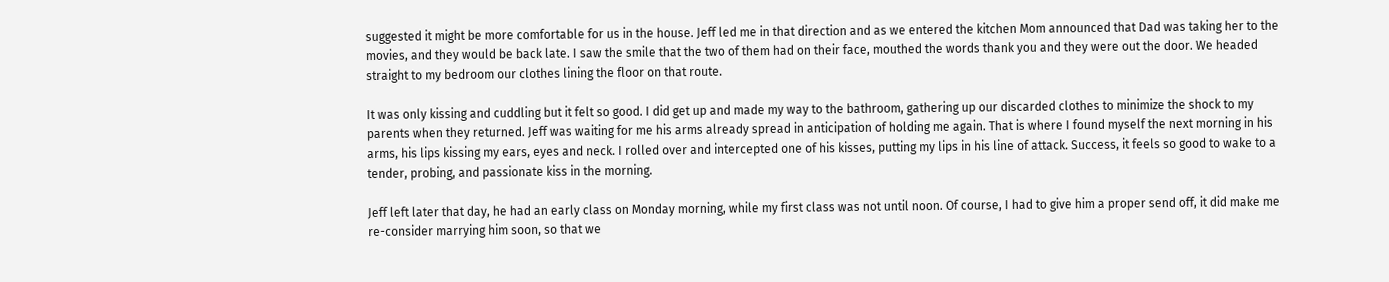suggested it might be more comfortable for us in the house. Jeff led me in that direction and as we entered the kitchen Mom announced that Dad was taking her to the movies, and they would be back late. I saw the smile that the two of them had on their face, mouthed the words thank you and they were out the door. We headed straight to my bedroom our clothes lining the floor on that route.

It was only kissing and cuddling but it felt so good. I did get up and made my way to the bathroom, gathering up our discarded clothes to minimize the shock to my parents when they returned. Jeff was waiting for me his arms already spread in anticipation of holding me again. That is where I found myself the next morning in his arms, his lips kissing my ears, eyes and neck. I rolled over and intercepted one of his kisses, putting my lips in his line of attack. Success, it feels so good to wake to a tender, probing, and passionate kiss in the morning.

Jeff left later that day, he had an early class on Monday morning, while my first class was not until noon. Of course, I had to give him a proper send off, it did make me re-consider marrying him soon, so that we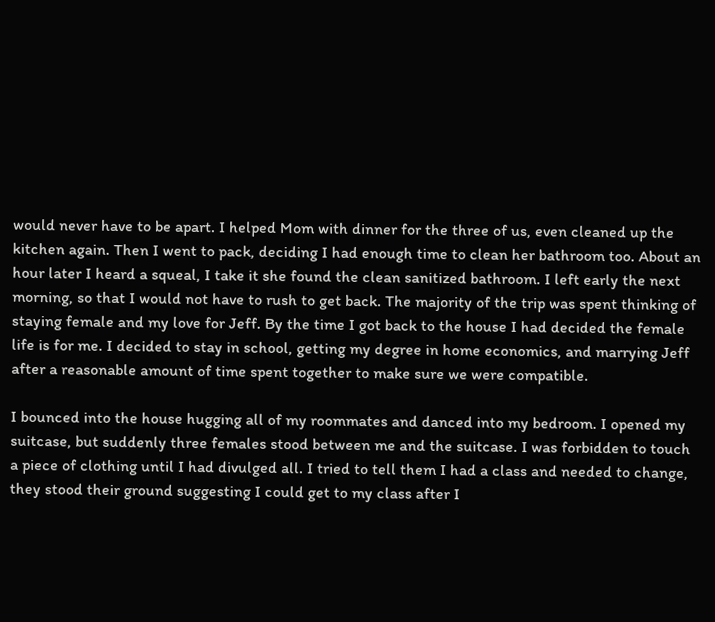would never have to be apart. I helped Mom with dinner for the three of us, even cleaned up the kitchen again. Then I went to pack, deciding I had enough time to clean her bathroom too. About an hour later I heard a squeal, I take it she found the clean sanitized bathroom. I left early the next morning, so that I would not have to rush to get back. The majority of the trip was spent thinking of staying female and my love for Jeff. By the time I got back to the house I had decided the female life is for me. I decided to stay in school, getting my degree in home economics, and marrying Jeff after a reasonable amount of time spent together to make sure we were compatible.

I bounced into the house hugging all of my roommates and danced into my bedroom. I opened my suitcase, but suddenly three females stood between me and the suitcase. I was forbidden to touch a piece of clothing until I had divulged all. I tried to tell them I had a class and needed to change, they stood their ground suggesting I could get to my class after I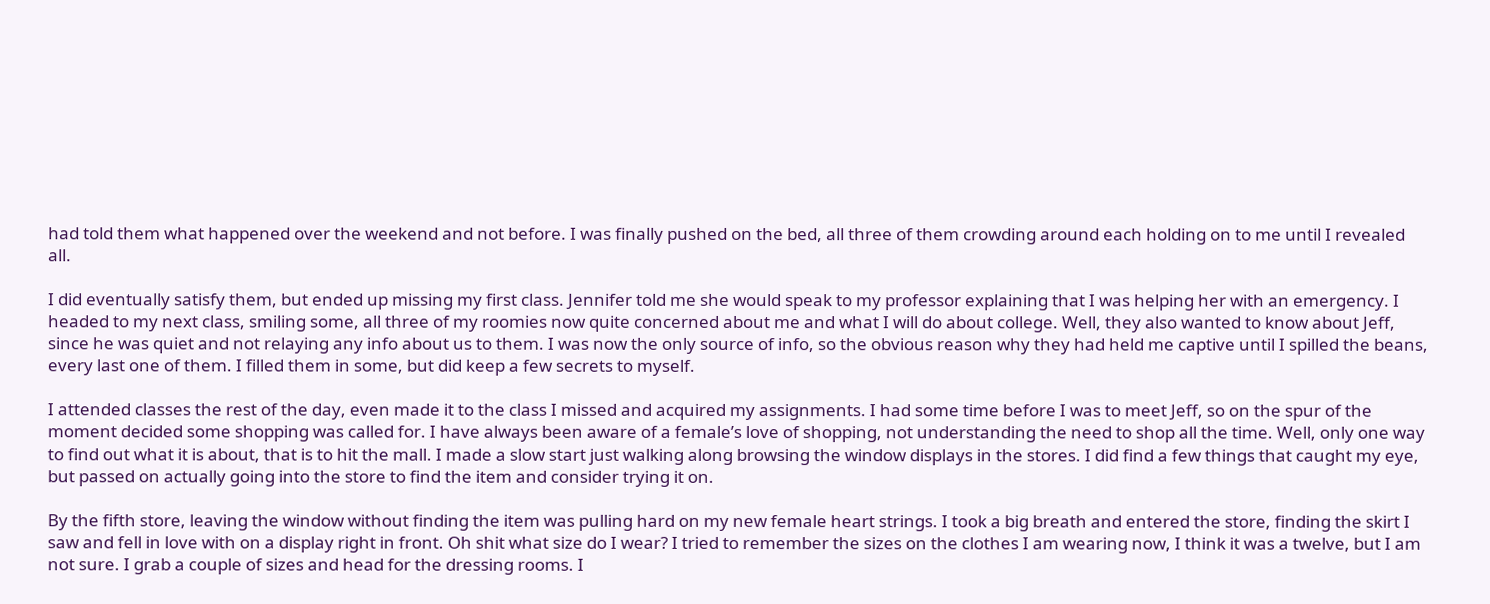had told them what happened over the weekend and not before. I was finally pushed on the bed, all three of them crowding around each holding on to me until I revealed all.

I did eventually satisfy them, but ended up missing my first class. Jennifer told me she would speak to my professor explaining that I was helping her with an emergency. I headed to my next class, smiling some, all three of my roomies now quite concerned about me and what I will do about college. Well, they also wanted to know about Jeff, since he was quiet and not relaying any info about us to them. I was now the only source of info, so the obvious reason why they had held me captive until I spilled the beans, every last one of them. I filled them in some, but did keep a few secrets to myself.

I attended classes the rest of the day, even made it to the class I missed and acquired my assignments. I had some time before I was to meet Jeff, so on the spur of the moment decided some shopping was called for. I have always been aware of a female’s love of shopping, not understanding the need to shop all the time. Well, only one way to find out what it is about, that is to hit the mall. I made a slow start just walking along browsing the window displays in the stores. I did find a few things that caught my eye, but passed on actually going into the store to find the item and consider trying it on.

By the fifth store, leaving the window without finding the item was pulling hard on my new female heart strings. I took a big breath and entered the store, finding the skirt I saw and fell in love with on a display right in front. Oh shit what size do I wear? I tried to remember the sizes on the clothes I am wearing now, I think it was a twelve, but I am not sure. I grab a couple of sizes and head for the dressing rooms. I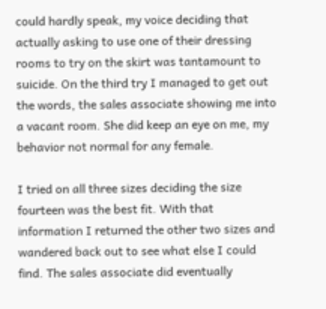could hardly speak, my voice deciding that actually asking to use one of their dressing rooms to try on the skirt was tantamount to suicide. On the third try I managed to get out the words, the sales associate showing me into a vacant room. She did keep an eye on me, my behavior not normal for any female.

I tried on all three sizes deciding the size fourteen was the best fit. With that information I returned the other two sizes and wandered back out to see what else I could find. The sales associate did eventually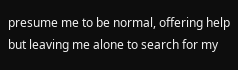presume me to be normal, offering help but leaving me alone to search for my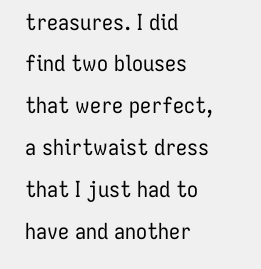treasures. I did find two blouses that were perfect, a shirtwaist dress that I just had to have and another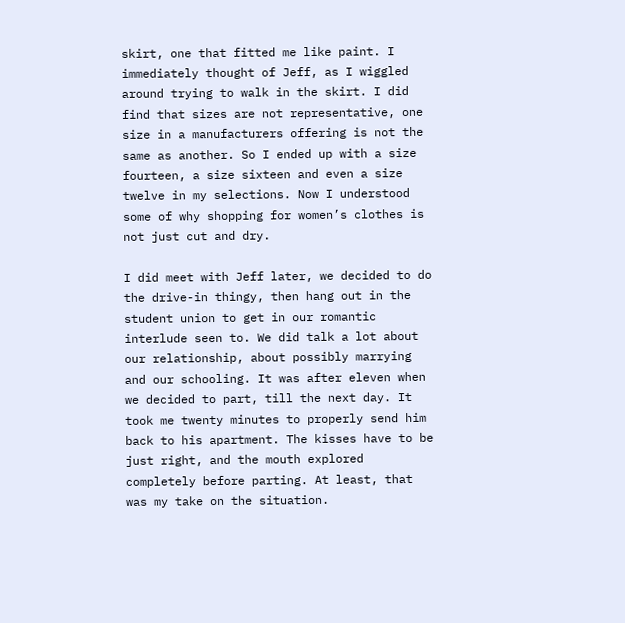skirt, one that fitted me like paint. I immediately thought of Jeff, as I wiggled around trying to walk in the skirt. I did find that sizes are not representative, one size in a manufacturers offering is not the same as another. So I ended up with a size fourteen, a size sixteen and even a size twelve in my selections. Now I understood some of why shopping for women’s clothes is not just cut and dry.

I did meet with Jeff later, we decided to do the drive-in thingy, then hang out in the student union to get in our romantic interlude seen to. We did talk a lot about our relationship, about possibly marrying and our schooling. It was after eleven when we decided to part, till the next day. It took me twenty minutes to properly send him back to his apartment. The kisses have to be just right, and the mouth explored completely before parting. At least, that was my take on the situation.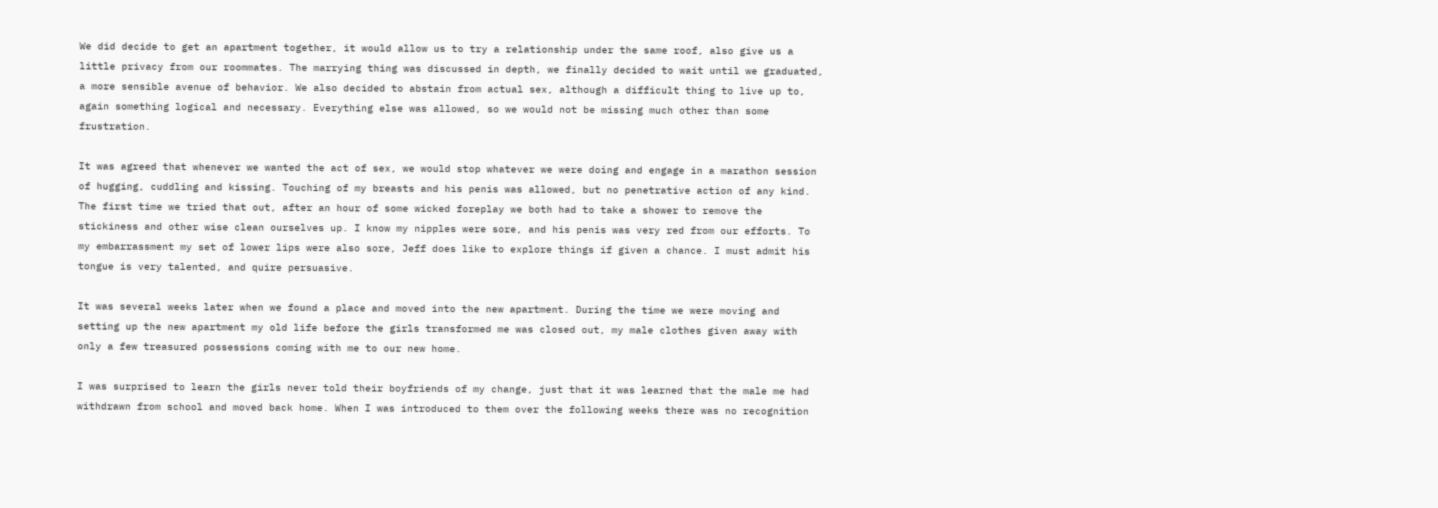We did decide to get an apartment together, it would allow us to try a relationship under the same roof, also give us a little privacy from our roommates. The marrying thing was discussed in depth, we finally decided to wait until we graduated, a more sensible avenue of behavior. We also decided to abstain from actual sex, although a difficult thing to live up to, again something logical and necessary. Everything else was allowed, so we would not be missing much other than some frustration.

It was agreed that whenever we wanted the act of sex, we would stop whatever we were doing and engage in a marathon session of hugging, cuddling and kissing. Touching of my breasts and his penis was allowed, but no penetrative action of any kind. The first time we tried that out, after an hour of some wicked foreplay we both had to take a shower to remove the stickiness and other wise clean ourselves up. I know my nipples were sore, and his penis was very red from our efforts. To my embarrassment my set of lower lips were also sore, Jeff does like to explore things if given a chance. I must admit his tongue is very talented, and quire persuasive.

It was several weeks later when we found a place and moved into the new apartment. During the time we were moving and setting up the new apartment my old life before the girls transformed me was closed out, my male clothes given away with only a few treasured possessions coming with me to our new home.

I was surprised to learn the girls never told their boyfriends of my change, just that it was learned that the male me had withdrawn from school and moved back home. When I was introduced to them over the following weeks there was no recognition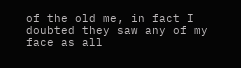of the old me, in fact I doubted they saw any of my face as all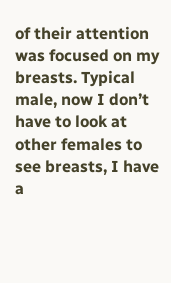of their attention was focused on my breasts. Typical male, now I don’t have to look at other females to see breasts, I have a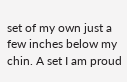set of my own just a few inches below my chin. A set I am proud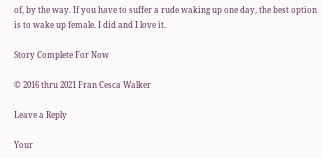of, by the way. If you have to suffer a rude waking up one day, the best option is to wake up female. I did and I love it.

Story Complete For Now

© 2016 thru 2021 Fran Cesca Walker

Leave a Reply

Your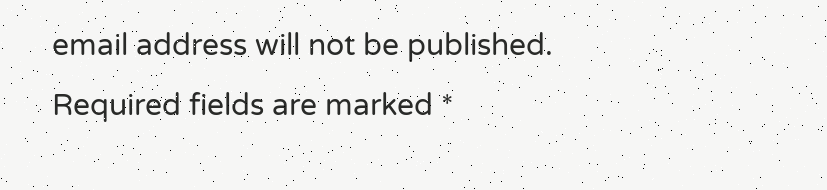email address will not be published. Required fields are marked *